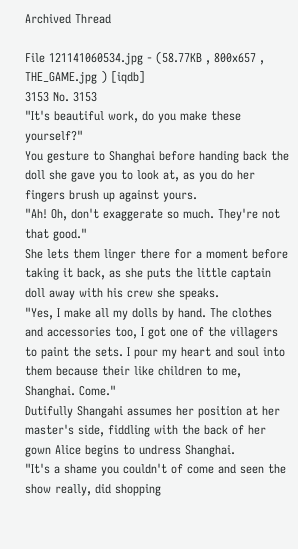Archived Thread

File 121141060534.jpg - (58.77KB , 800x657 , THE_GAME.jpg ) [iqdb]
3153 No. 3153
"It's beautiful work, do you make these yourself?"
You gesture to Shanghai before handing back the doll she gave you to look at, as you do her fingers brush up against yours.
"Ah! Oh, don't exaggerate so much. They're not that good."
She lets them linger there for a moment before taking it back, as she puts the little captain doll away with his crew she speaks.
"Yes, I make all my dolls by hand. The clothes and accessories too, I got one of the villagers to paint the sets. I pour my heart and soul into them because their like children to me, Shanghai. Come."
Dutifully Shangahi assumes her position at her master's side, fiddling with the back of her gown Alice begins to undress Shanghai.
"It's a shame you couldn't of come and seen the show really, did shopping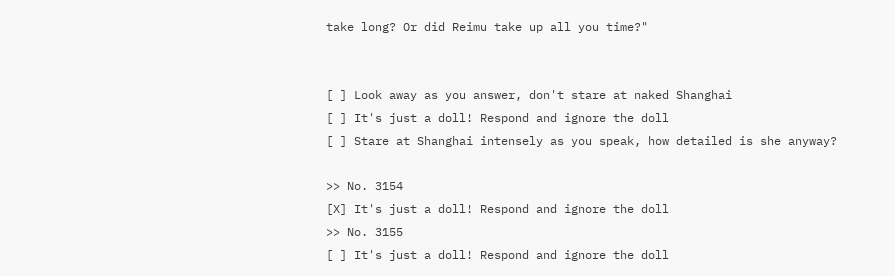take long? Or did Reimu take up all you time?"


[ ] Look away as you answer, don't stare at naked Shanghai
[ ] It's just a doll! Respond and ignore the doll
[ ] Stare at Shanghai intensely as you speak, how detailed is she anyway?

>> No. 3154
[X] It's just a doll! Respond and ignore the doll
>> No. 3155
[ ] It's just a doll! Respond and ignore the doll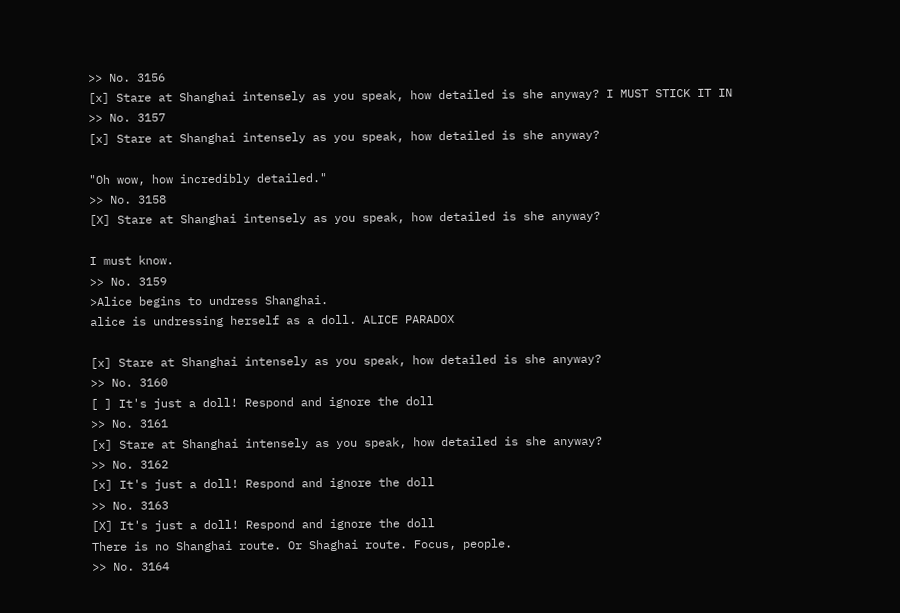>> No. 3156
[x] Stare at Shanghai intensely as you speak, how detailed is she anyway? I MUST STICK IT IN
>> No. 3157
[x] Stare at Shanghai intensely as you speak, how detailed is she anyway?

"Oh wow, how incredibly detailed."
>> No. 3158
[X] Stare at Shanghai intensely as you speak, how detailed is she anyway?

I must know.
>> No. 3159
>Alice begins to undress Shanghai.
alice is undressing herself as a doll. ALICE PARADOX

[x] Stare at Shanghai intensely as you speak, how detailed is she anyway?
>> No. 3160
[ ] It's just a doll! Respond and ignore the doll
>> No. 3161
[x] Stare at Shanghai intensely as you speak, how detailed is she anyway?
>> No. 3162
[x] It's just a doll! Respond and ignore the doll
>> No. 3163
[X] It's just a doll! Respond and ignore the doll
There is no Shanghai route. Or Shaghai route. Focus, people.
>> No. 3164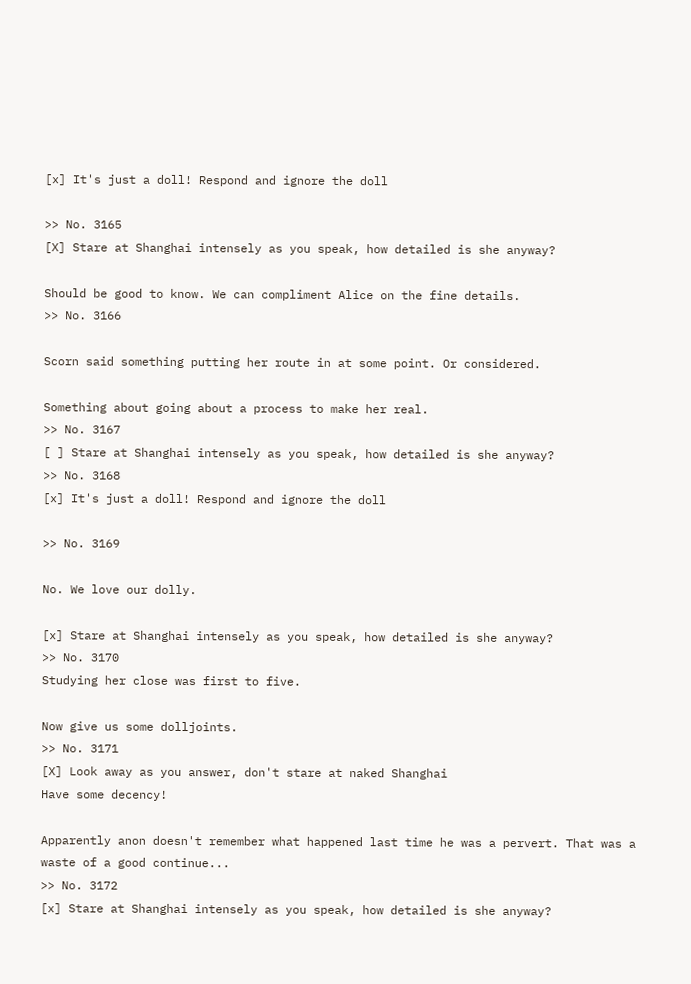[x] It's just a doll! Respond and ignore the doll

>> No. 3165
[X] Stare at Shanghai intensely as you speak, how detailed is she anyway?

Should be good to know. We can compliment Alice on the fine details.
>> No. 3166

Scorn said something putting her route in at some point. Or considered.

Something about going about a process to make her real.
>> No. 3167
[ ] Stare at Shanghai intensely as you speak, how detailed is she anyway?
>> No. 3168
[x] It's just a doll! Respond and ignore the doll

>> No. 3169

No. We love our dolly.

[x] Stare at Shanghai intensely as you speak, how detailed is she anyway?
>> No. 3170
Studying her close was first to five.

Now give us some dolljoints.
>> No. 3171
[X] Look away as you answer, don't stare at naked Shanghai
Have some decency!

Apparently anon doesn't remember what happened last time he was a pervert. That was a waste of a good continue...
>> No. 3172
[x] Stare at Shanghai intensely as you speak, how detailed is she anyway?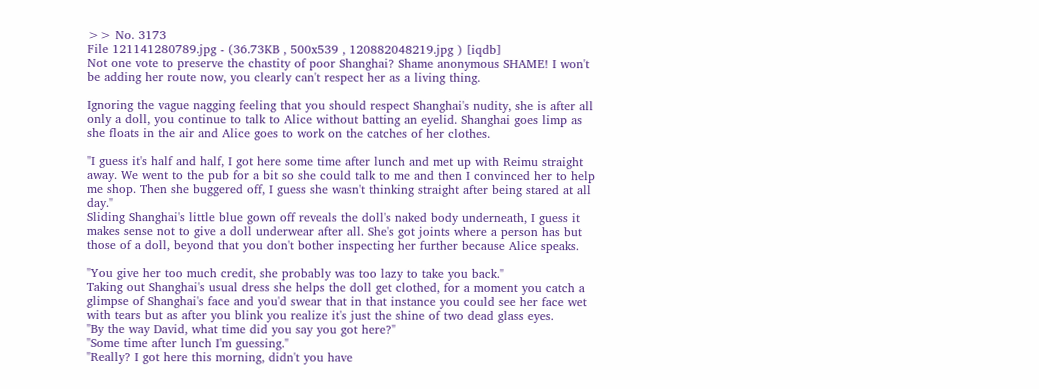>> No. 3173
File 121141280789.jpg - (36.73KB , 500x539 , 120882048219.jpg ) [iqdb]
Not one vote to preserve the chastity of poor Shanghai? Shame anonymous SHAME! I won't be adding her route now, you clearly can't respect her as a living thing.

Ignoring the vague nagging feeling that you should respect Shanghai's nudity, she is after all only a doll, you continue to talk to Alice without batting an eyelid. Shanghai goes limp as she floats in the air and Alice goes to work on the catches of her clothes.

"I guess it's half and half, I got here some time after lunch and met up with Reimu straight away. We went to the pub for a bit so she could talk to me and then I convinced her to help me shop. Then she buggered off, I guess she wasn't thinking straight after being stared at all day."
Sliding Shanghai's little blue gown off reveals the doll's naked body underneath, I guess it makes sense not to give a doll underwear after all. She's got joints where a person has but those of a doll, beyond that you don't bother inspecting her further because Alice speaks.

"You give her too much credit, she probably was too lazy to take you back."
Taking out Shanghai's usual dress she helps the doll get clothed, for a moment you catch a glimpse of Shanghai's face and you'd swear that in that instance you could see her face wet with tears but as after you blink you realize it's just the shine of two dead glass eyes.
"By the way David, what time did you say you got here?"
"Some time after lunch I'm guessing."
"Really? I got here this morning, didn't you have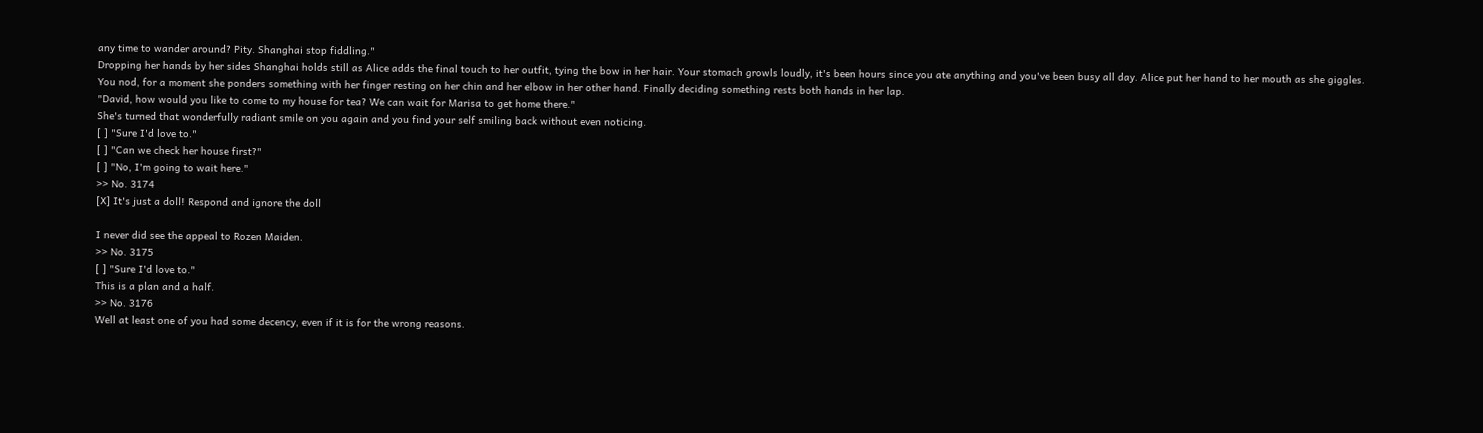any time to wander around? Pity. Shanghai stop fiddling."
Dropping her hands by her sides Shanghai holds still as Alice adds the final touch to her outfit, tying the bow in her hair. Your stomach growls loudly, it's been hours since you ate anything and you've been busy all day. Alice put her hand to her mouth as she giggles.
You nod, for a moment she ponders something with her finger resting on her chin and her elbow in her other hand. Finally deciding something rests both hands in her lap.
"David, how would you like to come to my house for tea? We can wait for Marisa to get home there."
She's turned that wonderfully radiant smile on you again and you find your self smiling back without even noticing.
[ ] "Sure I'd love to."
[ ] "Can we check her house first?"
[ ] "No, I'm going to wait here."
>> No. 3174
[X] It's just a doll! Respond and ignore the doll

I never did see the appeal to Rozen Maiden.
>> No. 3175
[ ] "Sure I'd love to."
This is a plan and a half.
>> No. 3176
Well at least one of you had some decency, even if it is for the wrong reasons.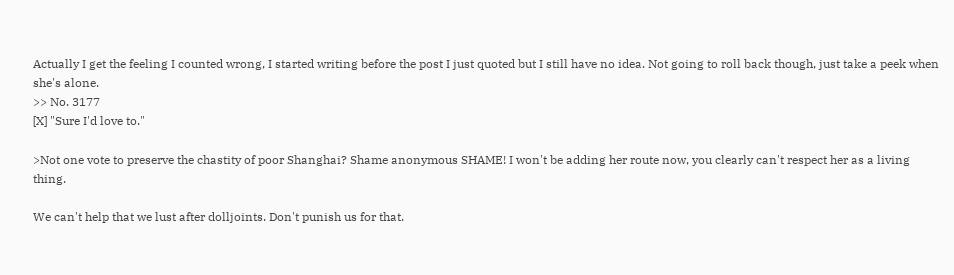Actually I get the feeling I counted wrong, I started writing before the post I just quoted but I still have no idea. Not going to roll back though, just take a peek when she's alone.
>> No. 3177
[X] "Sure I'd love to."

>Not one vote to preserve the chastity of poor Shanghai? Shame anonymous SHAME! I won't be adding her route now, you clearly can't respect her as a living thing.

We can't help that we lust after dolljoints. Don't punish us for that.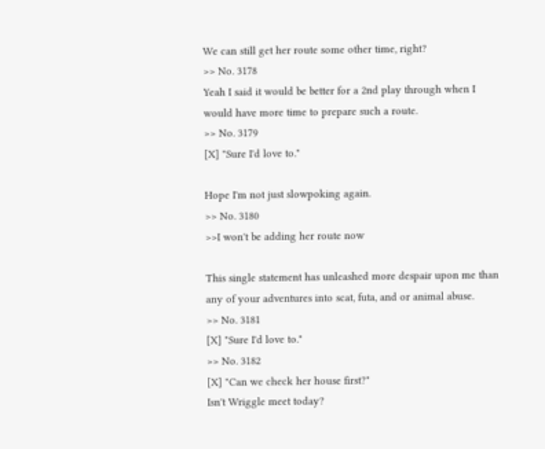We can still get her route some other time, right?
>> No. 3178
Yeah I said it would be better for a 2nd play through when I would have more time to prepare such a route.
>> No. 3179
[X] "Sure I'd love to."

Hope I'm not just slowpoking again.
>> No. 3180
>>I won't be adding her route now

This single statement has unleashed more despair upon me than any of your adventures into scat, futa, and or animal abuse.
>> No. 3181
[X] "Sure I'd love to."
>> No. 3182
[X] "Can we check her house first?"
Isn't Wriggle meet today?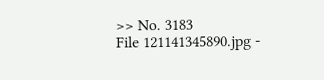>> No. 3183
File 121141345890.jpg -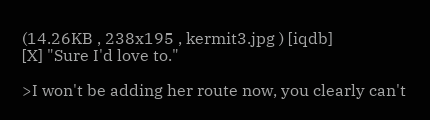(14.26KB , 238x195 , kermit3.jpg ) [iqdb]
[X] "Sure I'd love to."

>I won't be adding her route now, you clearly can't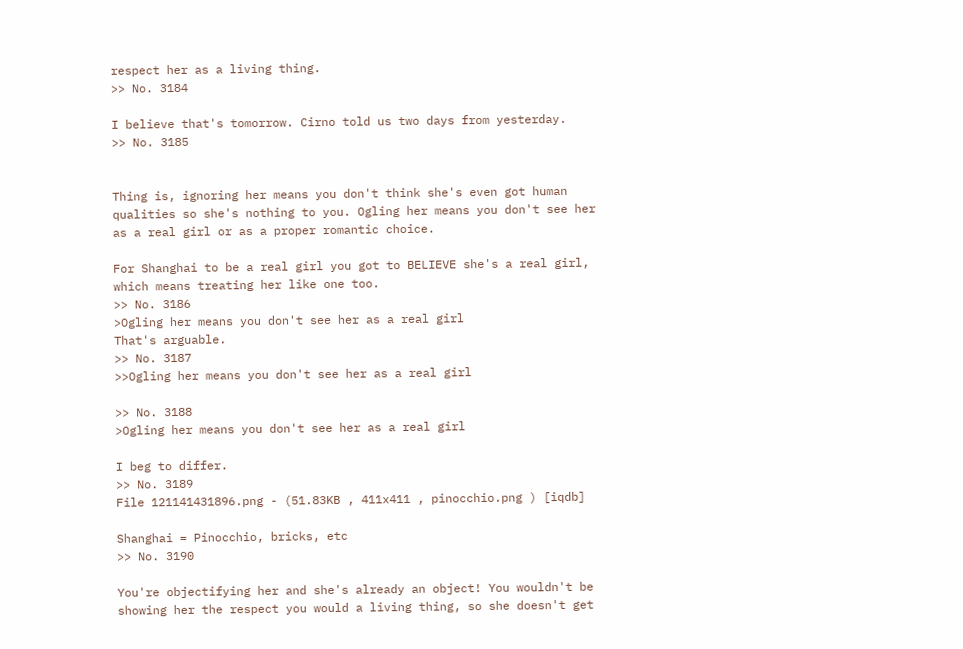respect her as a living thing.
>> No. 3184

I believe that's tomorrow. Cirno told us two days from yesterday.
>> No. 3185


Thing is, ignoring her means you don't think she's even got human qualities so she's nothing to you. Ogling her means you don't see her as a real girl or as a proper romantic choice.

For Shanghai to be a real girl you got to BELIEVE she's a real girl, which means treating her like one too.
>> No. 3186
>Ogling her means you don't see her as a real girl
That's arguable.
>> No. 3187
>>Ogling her means you don't see her as a real girl

>> No. 3188
>Ogling her means you don't see her as a real girl

I beg to differ.
>> No. 3189
File 121141431896.png - (51.83KB , 411x411 , pinocchio.png ) [iqdb]

Shanghai = Pinocchio, bricks, etc
>> No. 3190

You're objectifying her and she's already an object! You wouldn't be showing her the respect you would a living thing, so she doesn't get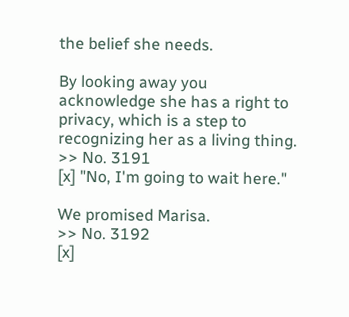the belief she needs.

By looking away you acknowledge she has a right to privacy, which is a step to recognizing her as a living thing.
>> No. 3191
[x] "No, I'm going to wait here."

We promised Marisa.
>> No. 3192
[x]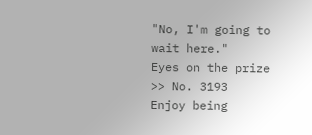"No, I'm going to wait here."
Eyes on the prize
>> No. 3193
Enjoy being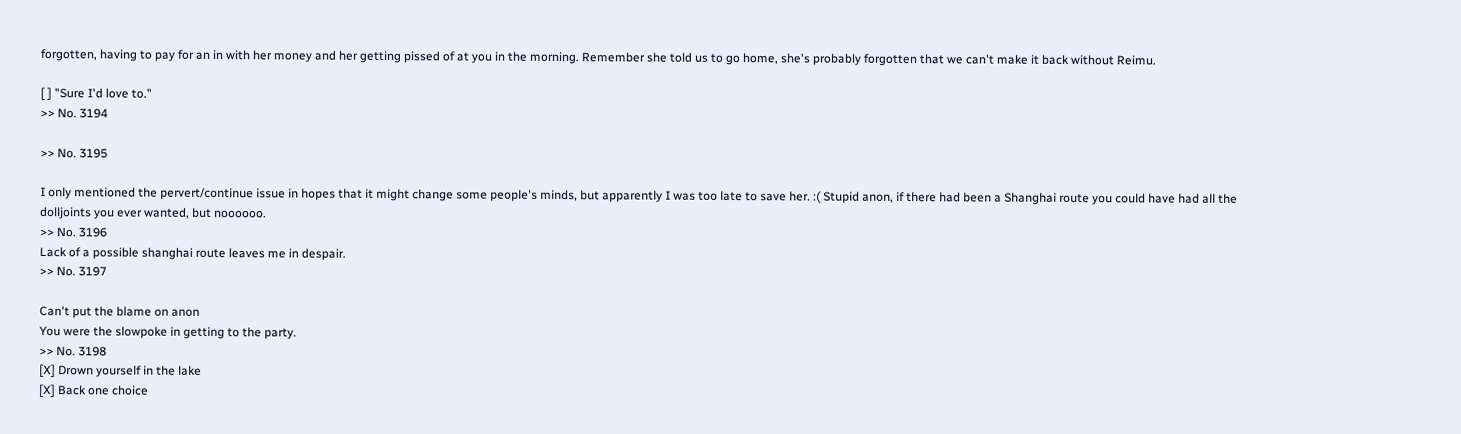forgotten, having to pay for an in with her money and her getting pissed of at you in the morning. Remember she told us to go home, she's probably forgotten that we can't make it back without Reimu.

[ ] "Sure I'd love to."
>> No. 3194

>> No. 3195

I only mentioned the pervert/continue issue in hopes that it might change some people's minds, but apparently I was too late to save her. :( Stupid anon, if there had been a Shanghai route you could have had all the dolljoints you ever wanted, but noooooo.
>> No. 3196
Lack of a possible shanghai route leaves me in despair.
>> No. 3197

Can't put the blame on anon
You were the slowpoke in getting to the party.
>> No. 3198
[X] Drown yourself in the lake
[X] Back one choice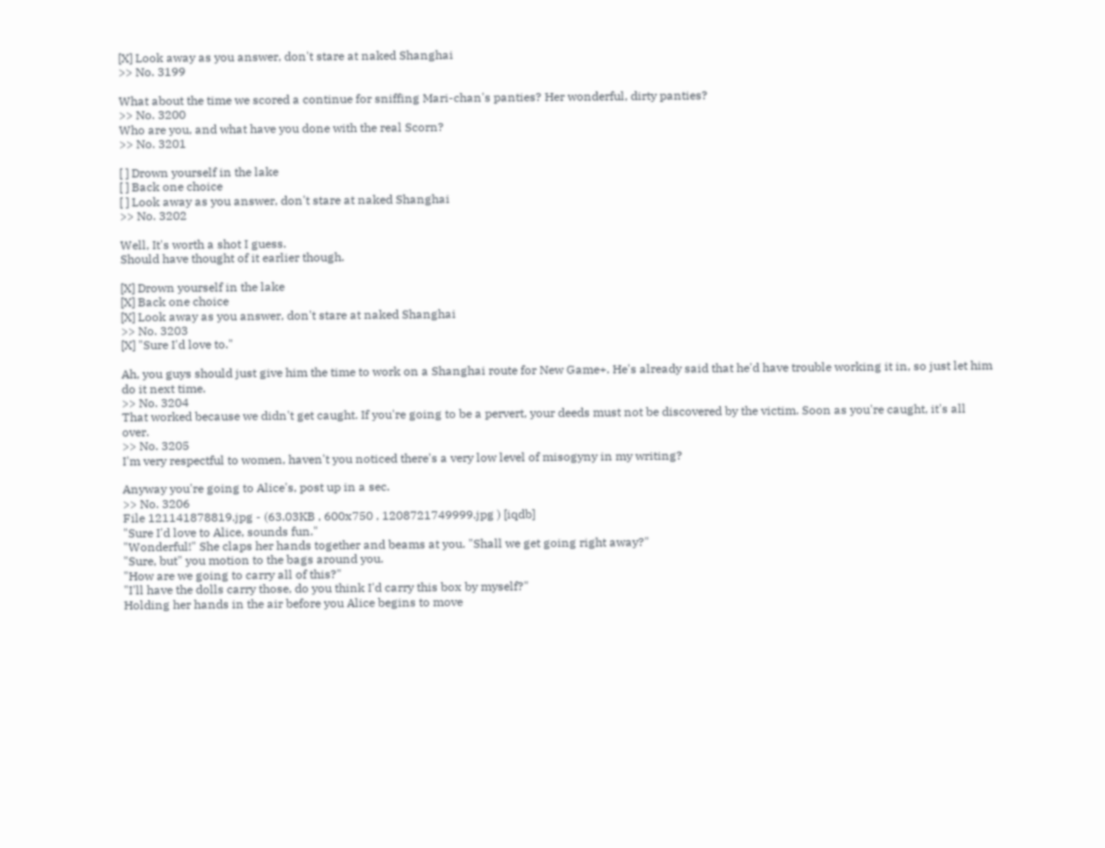[X] Look away as you answer, don't stare at naked Shanghai
>> No. 3199

What about the time we scored a continue for sniffing Mari-chan's panties? Her wonderful, dirty panties?
>> No. 3200
Who are you, and what have you done with the real Scorn?
>> No. 3201

[ ] Drown yourself in the lake
[ ] Back one choice
[ ] Look away as you answer, don't stare at naked Shanghai
>> No. 3202

Well, It's worth a shot I guess.
Should have thought of it earlier though.

[X] Drown yourself in the lake
[X] Back one choice
[X] Look away as you answer, don't stare at naked Shanghai
>> No. 3203
[X] "Sure I'd love to."

Ah, you guys should just give him the time to work on a Shanghai route for New Game+. He's already said that he'd have trouble working it in, so just let him do it next time.
>> No. 3204
That worked because we didn't get caught. If you're going to be a pervert, your deeds must not be discovered by the victim. Soon as you're caught, it's all over.
>> No. 3205
I'm very respectful to women, haven't you noticed there's a very low level of misogyny in my writing?

Anyway you're going to Alice's, post up in a sec.
>> No. 3206
File 121141878819.jpg - (63.03KB , 600x750 , 1208721749999.jpg ) [iqdb]
"Sure I'd love to Alice, sounds fun."
"Wonderful!" She claps her hands together and beams at you. "Shall we get going right away?"
"Sure, but" you motion to the bags around you.
"How are we going to carry all of this?"
"I'll have the dolls carry those, do you think I'd carry this box by myself?"
Holding her hands in the air before you Alice begins to move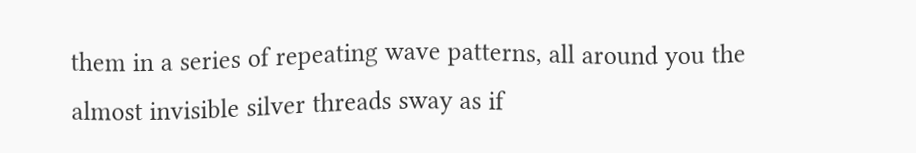them in a series of repeating wave patterns, all around you the almost invisible silver threads sway as if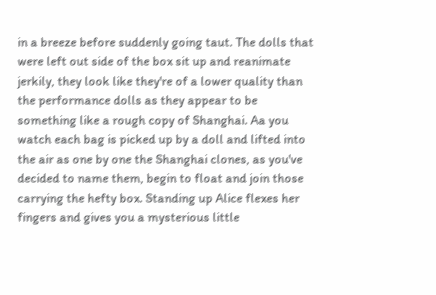in a breeze before suddenly going taut. The dolls that were left out side of the box sit up and reanimate jerkily, they look like they're of a lower quality than the performance dolls as they appear to be something like a rough copy of Shanghai. Aa you watch each bag is picked up by a doll and lifted into the air as one by one the Shanghai clones, as you've decided to name them, begin to float and join those carrying the hefty box. Standing up Alice flexes her fingers and gives you a mysterious little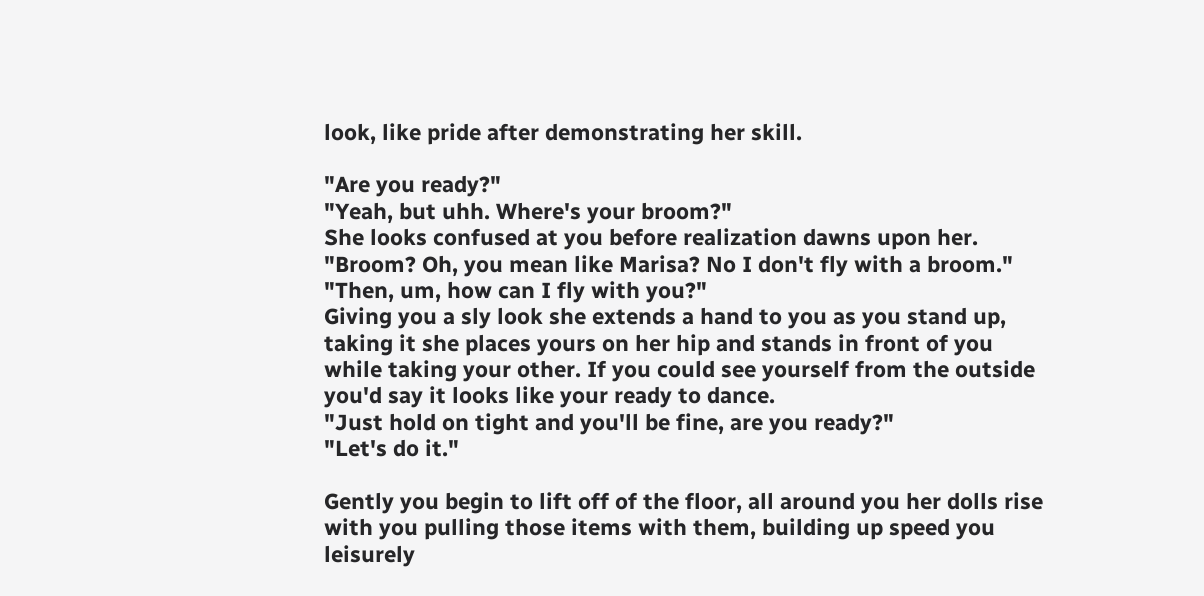look, like pride after demonstrating her skill.

"Are you ready?"
"Yeah, but uhh. Where's your broom?"
She looks confused at you before realization dawns upon her.
"Broom? Oh, you mean like Marisa? No I don't fly with a broom."
"Then, um, how can I fly with you?"
Giving you a sly look she extends a hand to you as you stand up, taking it she places yours on her hip and stands in front of you while taking your other. If you could see yourself from the outside you'd say it looks like your ready to dance.
"Just hold on tight and you'll be fine, are you ready?"
"Let's do it."

Gently you begin to lift off of the floor, all around you her dolls rise with you pulling those items with them, building up speed you leisurely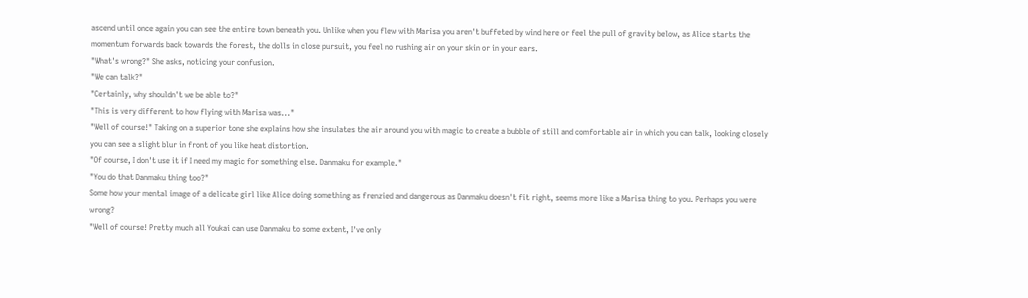ascend until once again you can see the entire town beneath you. Unlike when you flew with Marisa you aren't buffeted by wind here or feel the pull of gravity below, as Alice starts the momentum forwards back towards the forest, the dolls in close pursuit, you feel no rushing air on your skin or in your ears.
"What's wrong?" She asks, noticing your confusion.
"We can talk?"
"Certainly, why shouldn't we be able to?"
"This is very different to how flying with Marisa was..."
"Well of course!" Taking on a superior tone she explains how she insulates the air around you with magic to create a bubble of still and comfortable air in which you can talk, looking closely you can see a slight blur in front of you like heat distortion.
"Of course, I don't use it if I need my magic for something else. Danmaku for example."
"You do that Danmaku thing too?"
Some how your mental image of a delicate girl like Alice doing something as frenzied and dangerous as Danmaku doesn't fit right, seems more like a Marisa thing to you. Perhaps you were wrong?
"Well of course! Pretty much all Youkai can use Danmaku to some extent, I've only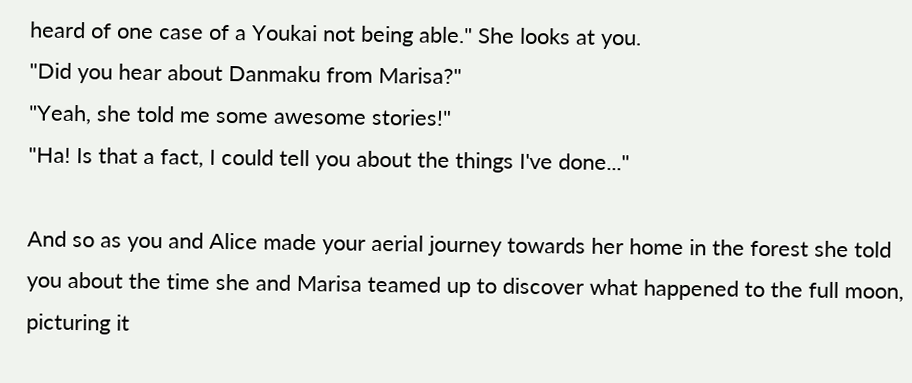heard of one case of a Youkai not being able." She looks at you.
"Did you hear about Danmaku from Marisa?"
"Yeah, she told me some awesome stories!"
"Ha! Is that a fact, I could tell you about the things I've done..."

And so as you and Alice made your aerial journey towards her home in the forest she told you about the time she and Marisa teamed up to discover what happened to the full moon, picturing it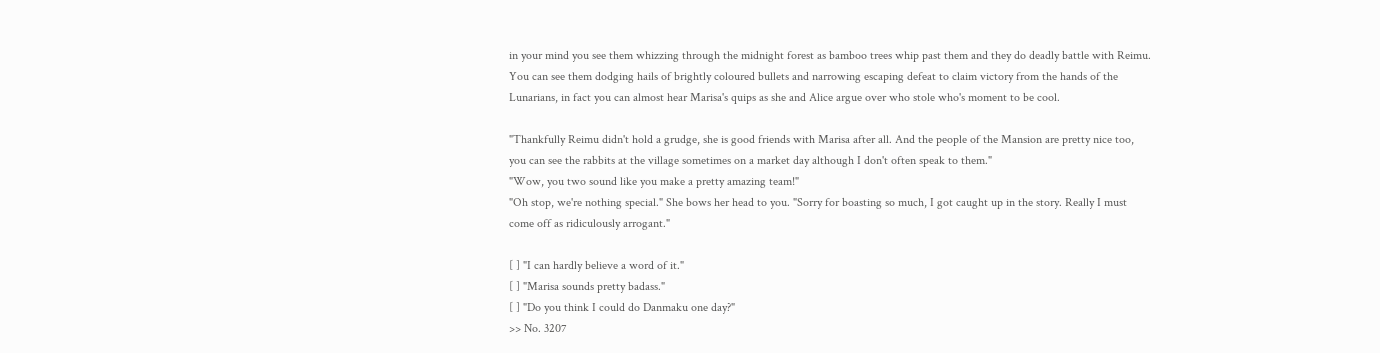in your mind you see them whizzing through the midnight forest as bamboo trees whip past them and they do deadly battle with Reimu. You can see them dodging hails of brightly coloured bullets and narrowing escaping defeat to claim victory from the hands of the Lunarians, in fact you can almost hear Marisa's quips as she and Alice argue over who stole who's moment to be cool.

"Thankfully Reimu didn't hold a grudge, she is good friends with Marisa after all. And the people of the Mansion are pretty nice too, you can see the rabbits at the village sometimes on a market day although I don't often speak to them."
"Wow, you two sound like you make a pretty amazing team!"
"Oh stop, we're nothing special." She bows her head to you. "Sorry for boasting so much, I got caught up in the story. Really I must come off as ridiculously arrogant."

[ ] "I can hardly believe a word of it."
[ ] "Marisa sounds pretty badass."
[ ] "Do you think I could do Danmaku one day?"
>> No. 3207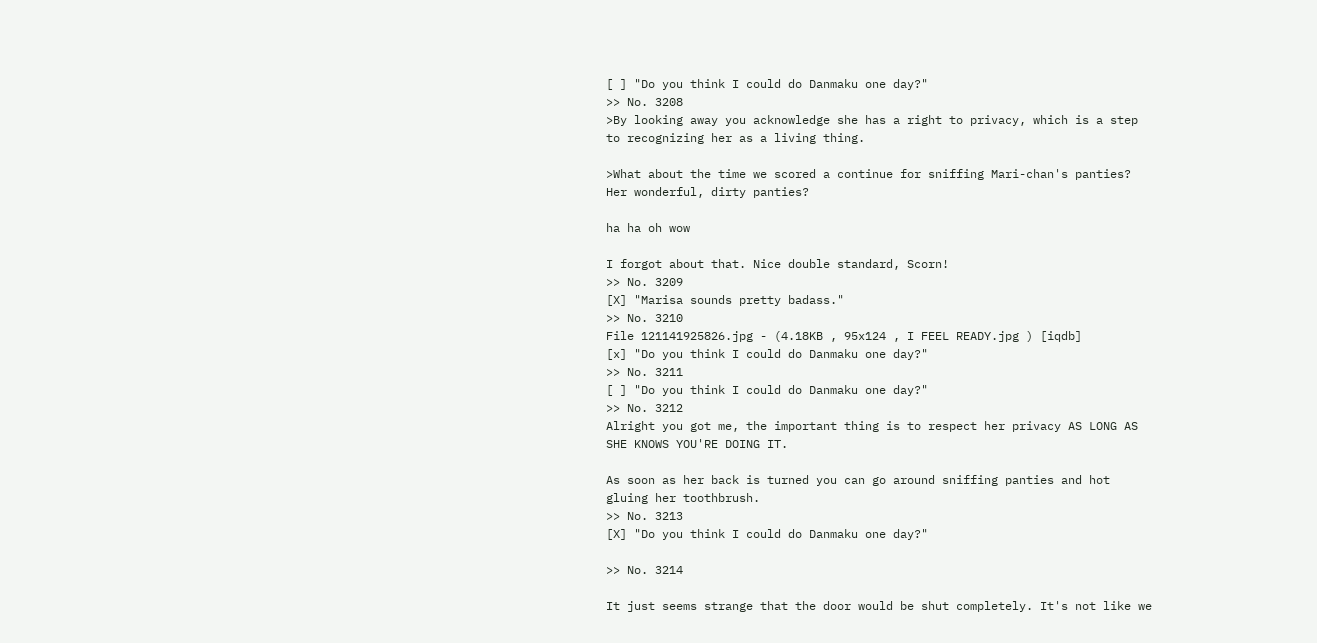[ ] "Do you think I could do Danmaku one day?"
>> No. 3208
>By looking away you acknowledge she has a right to privacy, which is a step to recognizing her as a living thing.

>What about the time we scored a continue for sniffing Mari-chan's panties? Her wonderful, dirty panties?

ha ha oh wow

I forgot about that. Nice double standard, Scorn!
>> No. 3209
[X] "Marisa sounds pretty badass."
>> No. 3210
File 121141925826.jpg - (4.18KB , 95x124 , I FEEL READY.jpg ) [iqdb]
[x] "Do you think I could do Danmaku one day?"
>> No. 3211
[ ] "Do you think I could do Danmaku one day?"
>> No. 3212
Alright you got me, the important thing is to respect her privacy AS LONG AS SHE KNOWS YOU'RE DOING IT.

As soon as her back is turned you can go around sniffing panties and hot gluing her toothbrush.
>> No. 3213
[X] "Do you think I could do Danmaku one day?"

>> No. 3214

It just seems strange that the door would be shut completely. It's not like we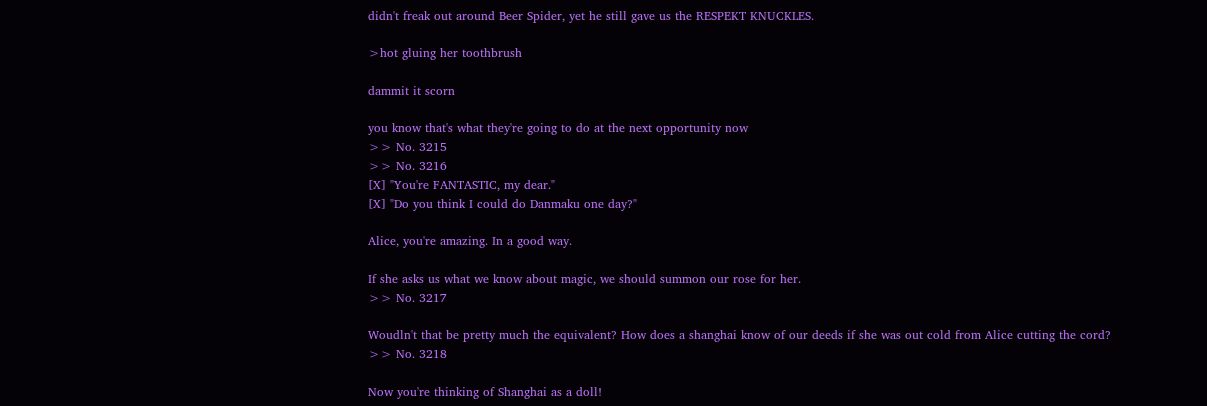didn't freak out around Beer Spider, yet he still gave us the RESPEKT KNUCKLES.

>hot gluing her toothbrush

dammit it scorn

you know that's what they're going to do at the next opportunity now
>> No. 3215
>> No. 3216
[X] "You're FANTASTIC, my dear."
[X] "Do you think I could do Danmaku one day?"

Alice, you're amazing. In a good way.

If she asks us what we know about magic, we should summon our rose for her.
>> No. 3217

Woudln't that be pretty much the equivalent? How does a shanghai know of our deeds if she was out cold from Alice cutting the cord?
>> No. 3218

Now you're thinking of Shanghai as a doll!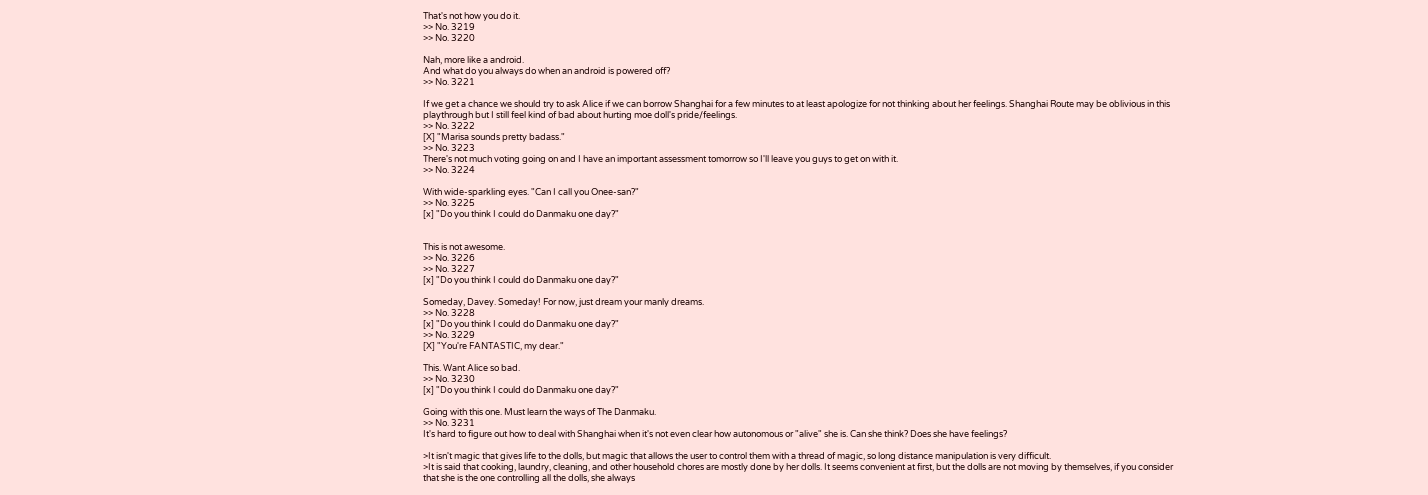That's not how you do it.
>> No. 3219
>> No. 3220

Nah, more like a android.
And what do you always do when an android is powered off?
>> No. 3221

If we get a chance we should try to ask Alice if we can borrow Shanghai for a few minutes to at least apologize for not thinking about her feelings. Shanghai Route may be oblivious in this playthrough but I still feel kind of bad about hurting moe doll's pride/feelings.
>> No. 3222
[X] "Marisa sounds pretty badass."
>> No. 3223
There's not much voting going on and I have an important assessment tomorrow so I'll leave you guys to get on with it.
>> No. 3224

With wide-sparkling eyes. "Can I call you Onee-san?"
>> No. 3225
[x] "Do you think I could do Danmaku one day?"


This is not awesome.
>> No. 3226
>> No. 3227
[x] "Do you think I could do Danmaku one day?"

Someday, Davey. Someday! For now, just dream your manly dreams.
>> No. 3228
[x] "Do you think I could do Danmaku one day?"
>> No. 3229
[X] "You're FANTASTIC, my dear."

This. Want Alice so bad.
>> No. 3230
[x] "Do you think I could do Danmaku one day?"

Going with this one. Must learn the ways of The Danmaku.
>> No. 3231
It's hard to figure out how to deal with Shanghai when it's not even clear how autonomous or "alive" she is. Can she think? Does she have feelings?

>It isn't magic that gives life to the dolls, but magic that allows the user to control them with a thread of magic, so long distance manipulation is very difficult.
>It is said that cooking, laundry, cleaning, and other household chores are mostly done by her dolls. It seems convenient at first, but the dolls are not moving by themselves, if you consider that she is the one controlling all the dolls, she always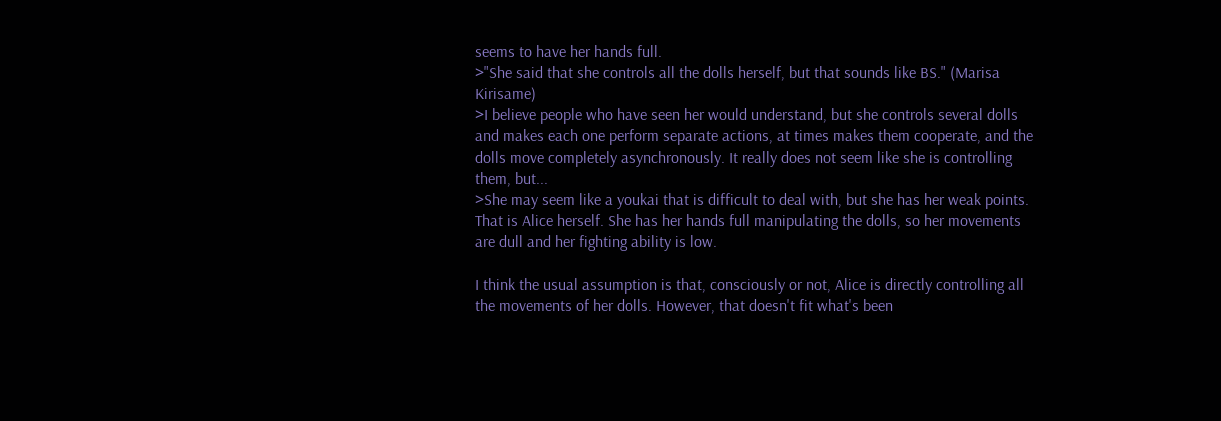seems to have her hands full.
>"She said that she controls all the dolls herself, but that sounds like BS." (Marisa Kirisame)
>I believe people who have seen her would understand, but she controls several dolls and makes each one perform separate actions, at times makes them cooperate, and the dolls move completely asynchronously. It really does not seem like she is controlling them, but...
>She may seem like a youkai that is difficult to deal with, but she has her weak points. That is Alice herself. She has her hands full manipulating the dolls, so her movements are dull and her fighting ability is low.

I think the usual assumption is that, consciously or not, Alice is directly controlling all the movements of her dolls. However, that doesn't fit what's been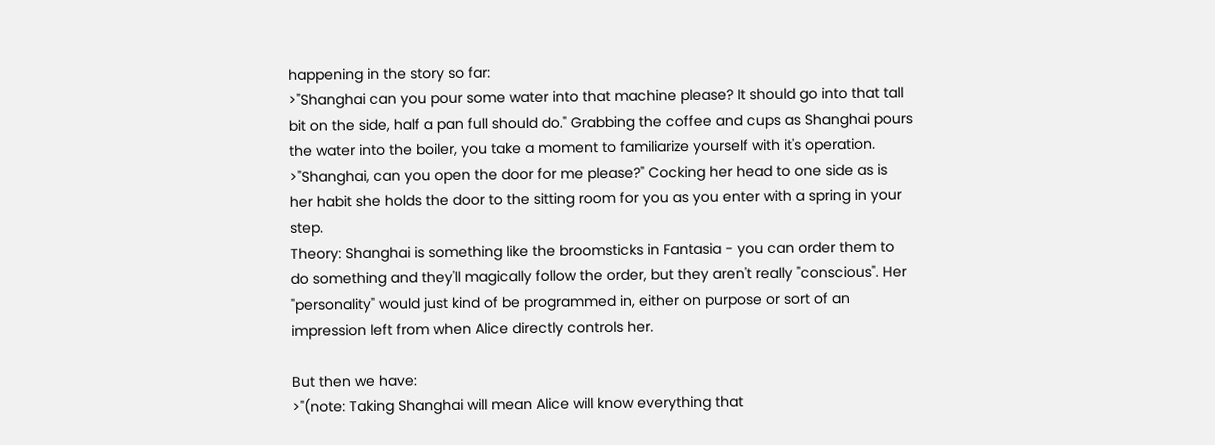happening in the story so far:
>"Shanghai can you pour some water into that machine please? It should go into that tall bit on the side, half a pan full should do." Grabbing the coffee and cups as Shanghai pours the water into the boiler, you take a moment to familiarize yourself with it's operation.
>"Shanghai, can you open the door for me please?" Cocking her head to one side as is her habit she holds the door to the sitting room for you as you enter with a spring in your step.
Theory: Shanghai is something like the broomsticks in Fantasia - you can order them to do something and they'll magically follow the order, but they aren't really "conscious". Her "personality" would just kind of be programmed in, either on purpose or sort of an impression left from when Alice directly controls her.

But then we have:
>"(note: Taking Shanghai will mean Alice will know everything that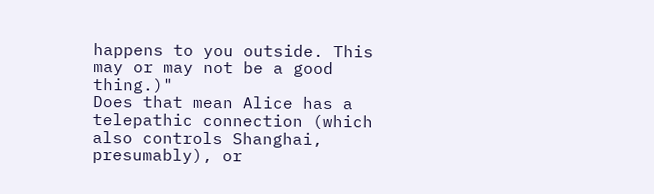happens to you outside. This may or may not be a good thing.)"
Does that mean Alice has a telepathic connection (which also controls Shanghai, presumably), or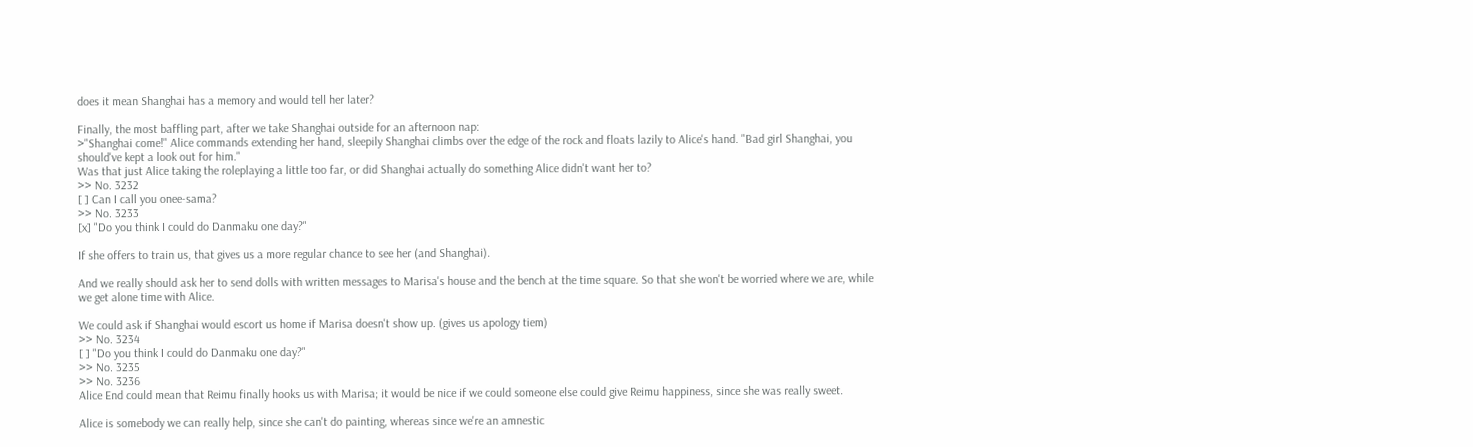does it mean Shanghai has a memory and would tell her later?

Finally, the most baffling part, after we take Shanghai outside for an afternoon nap:
>"Shanghai come!" Alice commands extending her hand, sleepily Shanghai climbs over the edge of the rock and floats lazily to Alice's hand. "Bad girl Shanghai, you should've kept a look out for him."
Was that just Alice taking the roleplaying a little too far, or did Shanghai actually do something Alice didn't want her to?
>> No. 3232
[ ] Can I call you onee-sama?
>> No. 3233
[x] "Do you think I could do Danmaku one day?"

If she offers to train us, that gives us a more regular chance to see her (and Shanghai).

And we really should ask her to send dolls with written messages to Marisa's house and the bench at the time square. So that she won't be worried where we are, while we get alone time with Alice.

We could ask if Shanghai would escort us home if Marisa doesn't show up. (gives us apology tiem)
>> No. 3234
[ ] "Do you think I could do Danmaku one day?"
>> No. 3235
>> No. 3236
Alice End could mean that Reimu finally hooks us with Marisa; it would be nice if we could someone else could give Reimu happiness, since she was really sweet.

Alice is somebody we can really help, since she can't do painting, whereas since we're an amnestic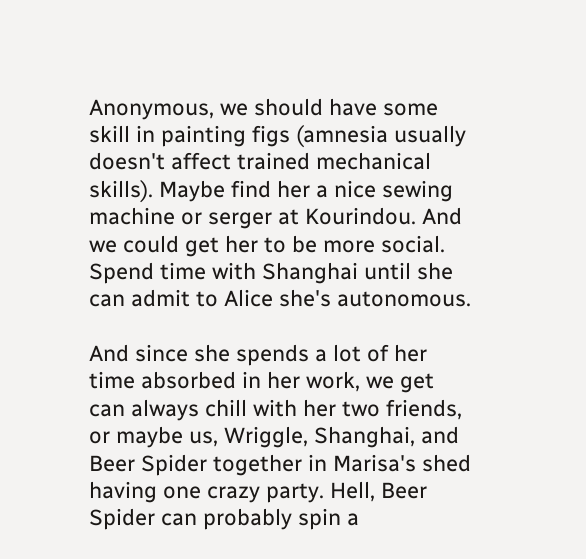Anonymous, we should have some skill in painting figs (amnesia usually doesn't affect trained mechanical skills). Maybe find her a nice sewing machine or serger at Kourindou. And we could get her to be more social. Spend time with Shanghai until she can admit to Alice she's autonomous.

And since she spends a lot of her time absorbed in her work, we get can always chill with her two friends, or maybe us, Wriggle, Shanghai, and Beer Spider together in Marisa's shed having one crazy party. Hell, Beer Spider can probably spin a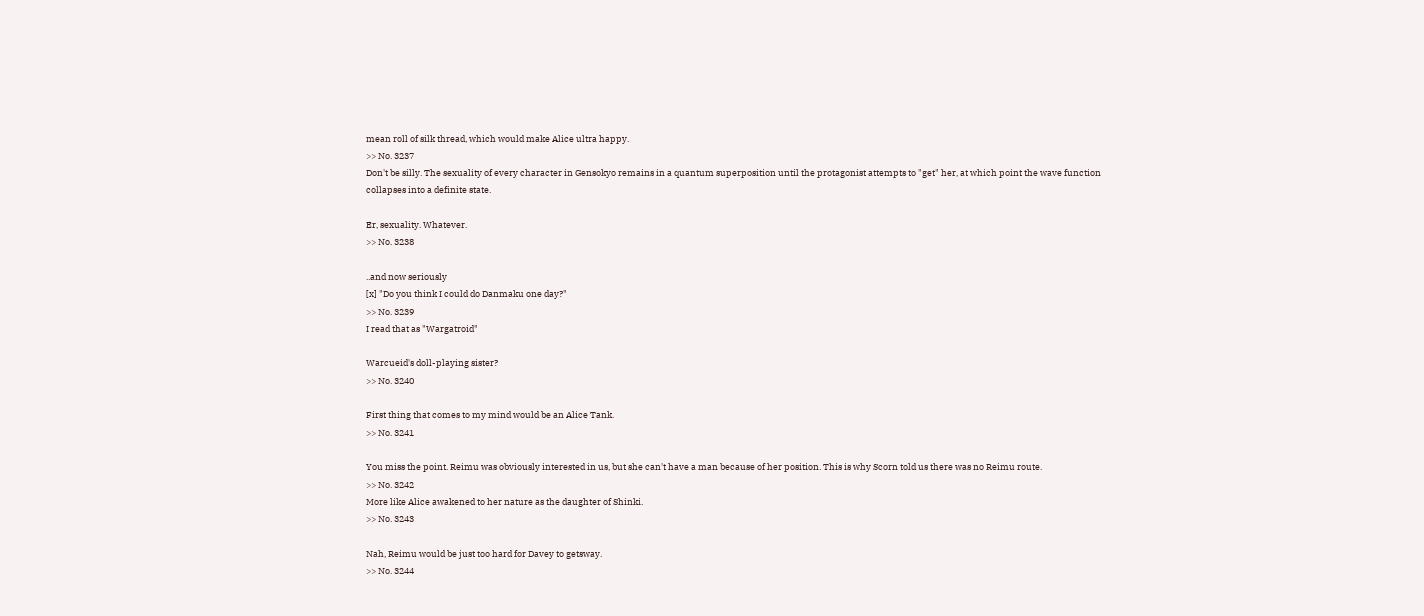mean roll of silk thread, which would make Alice ultra happy.
>> No. 3237
Don't be silly. The sexuality of every character in Gensokyo remains in a quantum superposition until the protagonist attempts to "get" her, at which point the wave function collapses into a definite state.

Er, sexuality. Whatever.
>> No. 3238

..and now seriously
[x] "Do you think I could do Danmaku one day?"
>> No. 3239
I read that as "Wargatroid"

Warcueid's doll-playing sister?
>> No. 3240

First thing that comes to my mind would be an Alice Tank.
>> No. 3241

You miss the point. Reimu was obviously interested in us, but she can't have a man because of her position. This is why Scorn told us there was no Reimu route.
>> No. 3242
More like Alice awakened to her nature as the daughter of Shinki.
>> No. 3243

Nah, Reimu would be just too hard for Davey to getsway.
>> No. 3244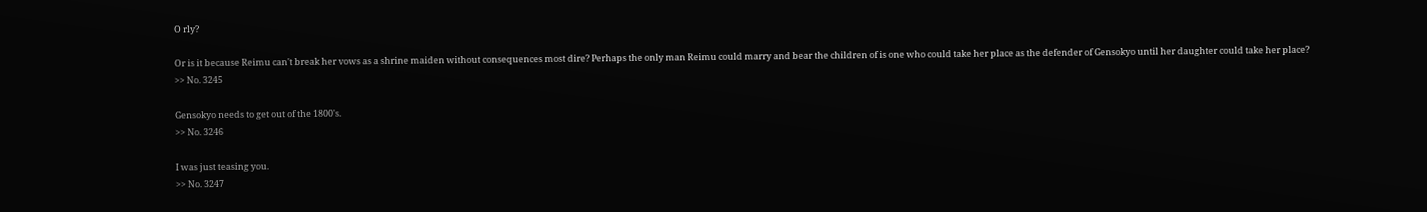O rly?

Or is it because Reimu can't break her vows as a shrine maiden without consequences most dire? Perhaps the only man Reimu could marry and bear the children of is one who could take her place as the defender of Gensokyo until her daughter could take her place?
>> No. 3245

Gensokyo needs to get out of the 1800's.
>> No. 3246

I was just teasing you.
>> No. 3247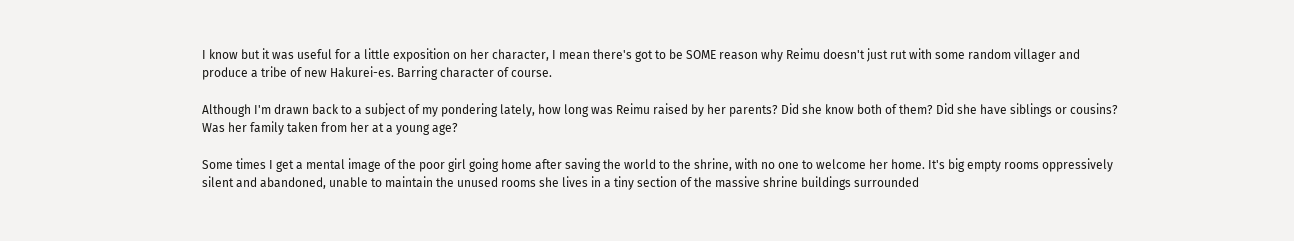I know but it was useful for a little exposition on her character, I mean there's got to be SOME reason why Reimu doesn't just rut with some random villager and produce a tribe of new Hakurei-es. Barring character of course.

Although I'm drawn back to a subject of my pondering lately, how long was Reimu raised by her parents? Did she know both of them? Did she have siblings or cousins? Was her family taken from her at a young age?

Some times I get a mental image of the poor girl going home after saving the world to the shrine, with no one to welcome her home. It's big empty rooms oppressively silent and abandoned, unable to maintain the unused rooms she lives in a tiny section of the massive shrine buildings surrounded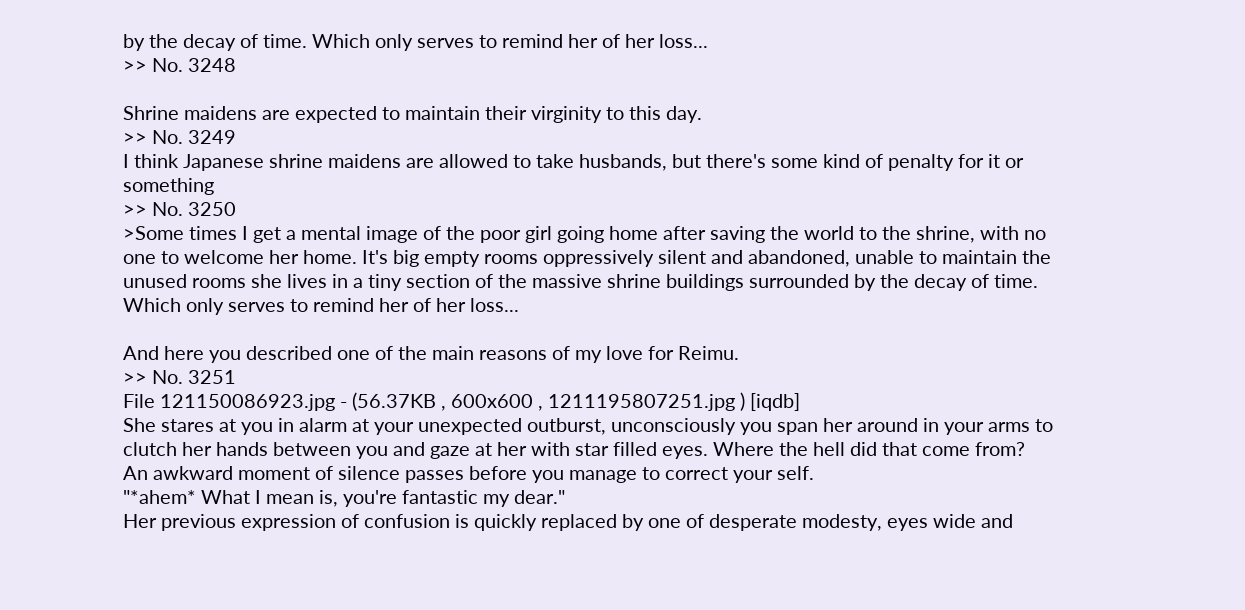by the decay of time. Which only serves to remind her of her loss...
>> No. 3248

Shrine maidens are expected to maintain their virginity to this day.
>> No. 3249
I think Japanese shrine maidens are allowed to take husbands, but there's some kind of penalty for it or something
>> No. 3250
>Some times I get a mental image of the poor girl going home after saving the world to the shrine, with no one to welcome her home. It's big empty rooms oppressively silent and abandoned, unable to maintain the unused rooms she lives in a tiny section of the massive shrine buildings surrounded by the decay of time. Which only serves to remind her of her loss...

And here you described one of the main reasons of my love for Reimu.
>> No. 3251
File 121150086923.jpg - (56.37KB , 600x600 , 1211195807251.jpg ) [iqdb]
She stares at you in alarm at your unexpected outburst, unconsciously you span her around in your arms to clutch her hands between you and gaze at her with star filled eyes. Where the hell did that come from?
An awkward moment of silence passes before you manage to correct your self.
"*ahem* What I mean is, you're fantastic my dear."
Her previous expression of confusion is quickly replaced by one of desperate modesty, eyes wide and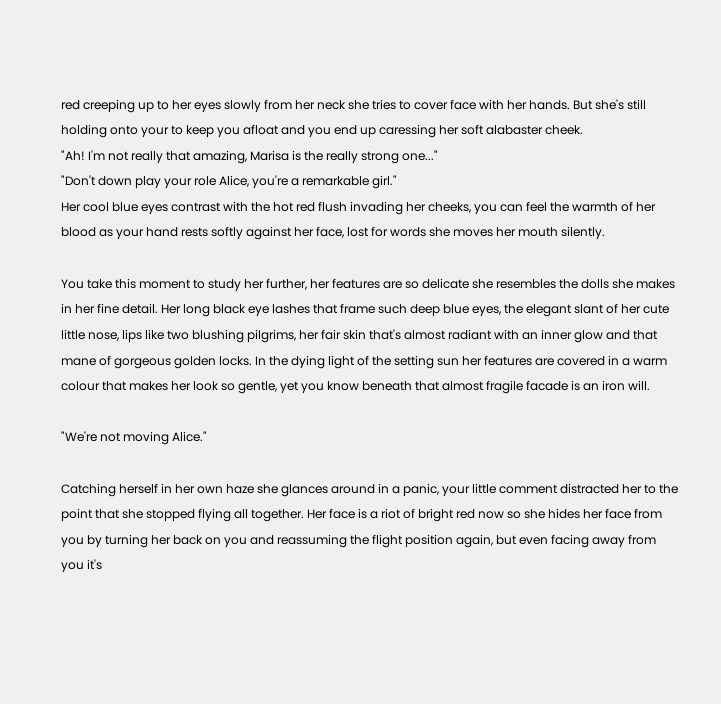red creeping up to her eyes slowly from her neck she tries to cover face with her hands. But she's still holding onto your to keep you afloat and you end up caressing her soft alabaster cheek.
"Ah! I'm not really that amazing, Marisa is the really strong one..."
"Don't down play your role Alice, you're a remarkable girl."
Her cool blue eyes contrast with the hot red flush invading her cheeks, you can feel the warmth of her blood as your hand rests softly against her face, lost for words she moves her mouth silently.

You take this moment to study her further, her features are so delicate she resembles the dolls she makes in her fine detail. Her long black eye lashes that frame such deep blue eyes, the elegant slant of her cute little nose, lips like two blushing pilgrims, her fair skin that's almost radiant with an inner glow and that mane of gorgeous golden locks. In the dying light of the setting sun her features are covered in a warm colour that makes her look so gentle, yet you know beneath that almost fragile facade is an iron will.

"We're not moving Alice."

Catching herself in her own haze she glances around in a panic, your little comment distracted her to the point that she stopped flying all together. Her face is a riot of bright red now so she hides her face from you by turning her back on you and reassuming the flight position again, but even facing away from you it's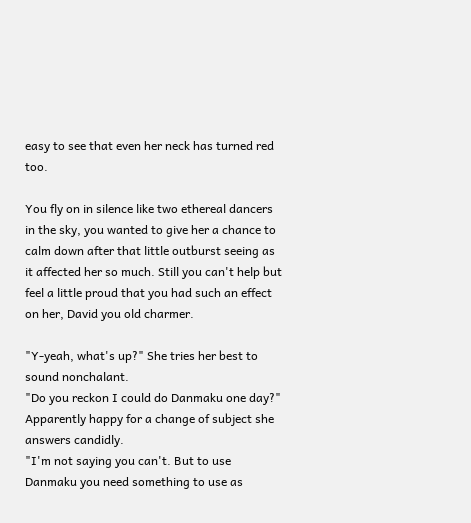easy to see that even her neck has turned red too.

You fly on in silence like two ethereal dancers in the sky, you wanted to give her a chance to calm down after that little outburst seeing as it affected her so much. Still you can't help but feel a little proud that you had such an effect on her, David you old charmer.

"Y-yeah, what's up?" She tries her best to sound nonchalant.
"Do you reckon I could do Danmaku one day?"
Apparently happy for a change of subject she answers candidly.
"I'm not saying you can't. But to use Danmaku you need something to use as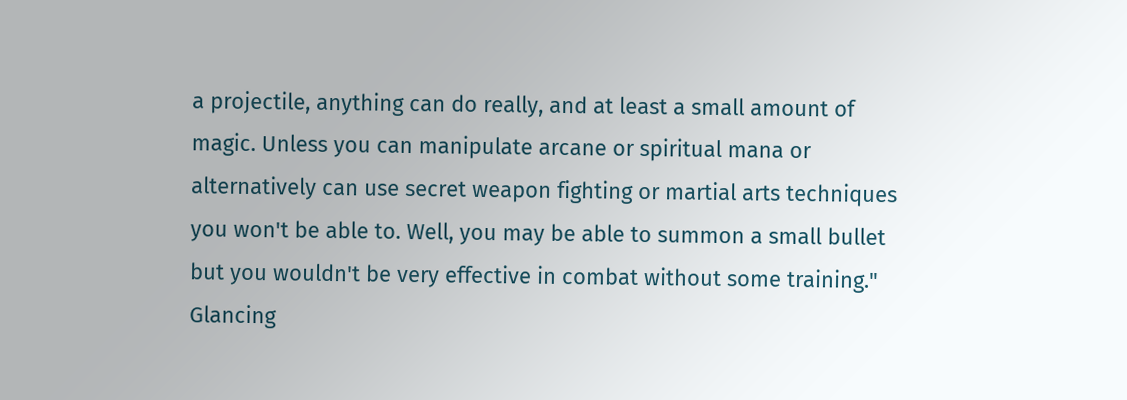a projectile, anything can do really, and at least a small amount of magic. Unless you can manipulate arcane or spiritual mana or alternatively can use secret weapon fighting or martial arts techniques you won't be able to. Well, you may be able to summon a small bullet but you wouldn't be very effective in combat without some training."
Glancing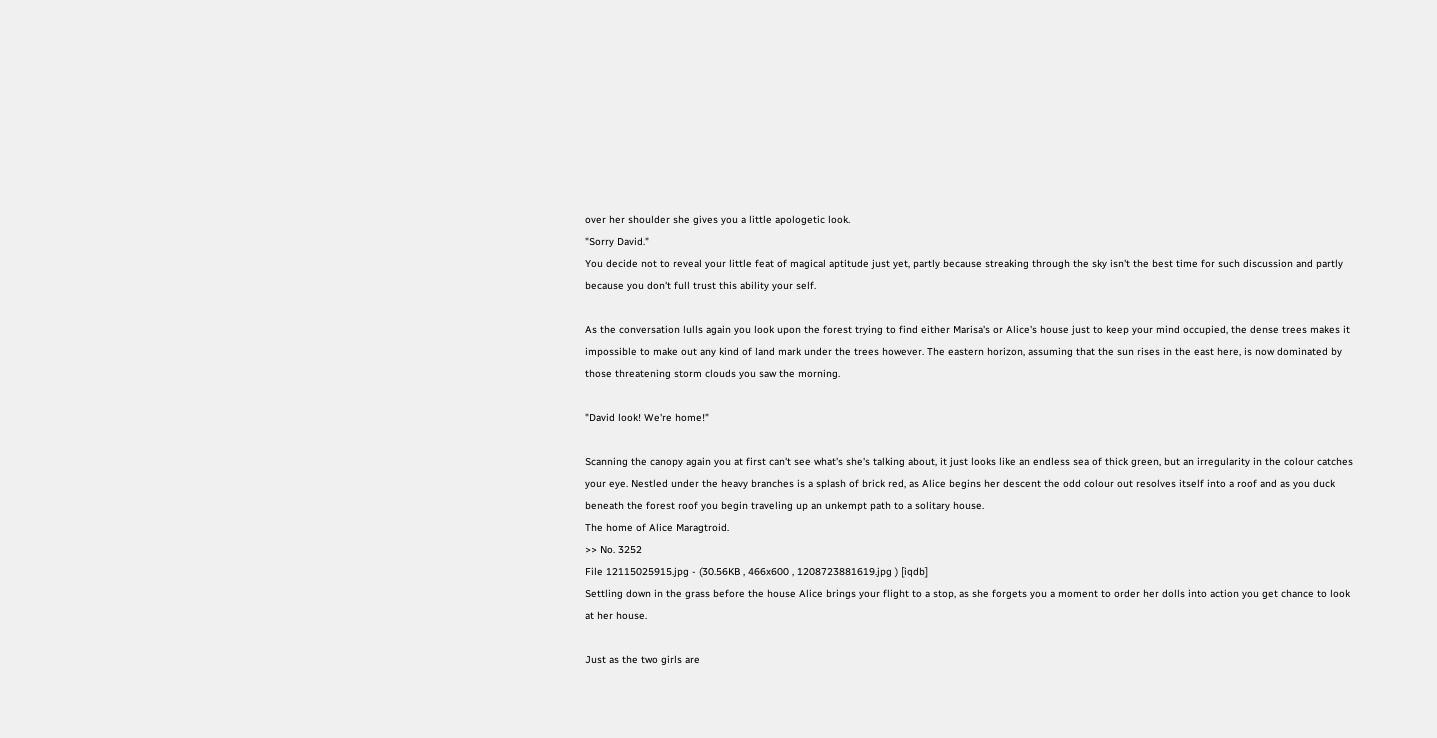over her shoulder she gives you a little apologetic look.
"Sorry David."
You decide not to reveal your little feat of magical aptitude just yet, partly because streaking through the sky isn't the best time for such discussion and partly because you don't full trust this ability your self.

As the conversation lulls again you look upon the forest trying to find either Marisa's or Alice's house just to keep your mind occupied, the dense trees makes it impossible to make out any kind of land mark under the trees however. The eastern horizon, assuming that the sun rises in the east here, is now dominated by those threatening storm clouds you saw the morning.

"David look! We're home!"

Scanning the canopy again you at first can't see what's she's talking about, it just looks like an endless sea of thick green, but an irregularity in the colour catches your eye. Nestled under the heavy branches is a splash of brick red, as Alice begins her descent the odd colour out resolves itself into a roof and as you duck beneath the forest roof you begin traveling up an unkempt path to a solitary house.
The home of Alice Maragtroid.
>> No. 3252
File 12115025915.jpg - (30.56KB , 466x600 , 1208723881619.jpg ) [iqdb]
Settling down in the grass before the house Alice brings your flight to a stop, as she forgets you a moment to order her dolls into action you get chance to look at her house.

Just as the two girls are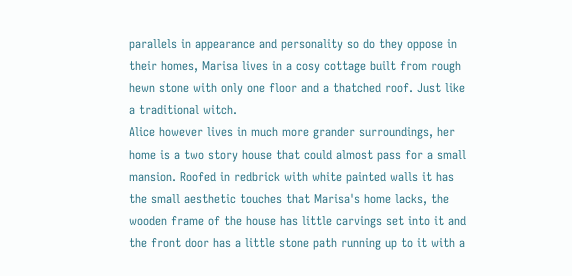parallels in appearance and personality so do they oppose in their homes, Marisa lives in a cosy cottage built from rough hewn stone with only one floor and a thatched roof. Just like a traditional witch.
Alice however lives in much more grander surroundings, her home is a two story house that could almost pass for a small mansion. Roofed in redbrick with white painted walls it has the small aesthetic touches that Marisa's home lacks, the wooden frame of the house has little carvings set into it and the front door has a little stone path running up to it with a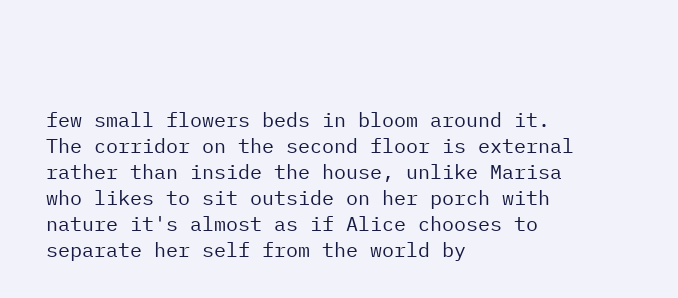few small flowers beds in bloom around it. The corridor on the second floor is external rather than inside the house, unlike Marisa who likes to sit outside on her porch with nature it's almost as if Alice chooses to separate her self from the world by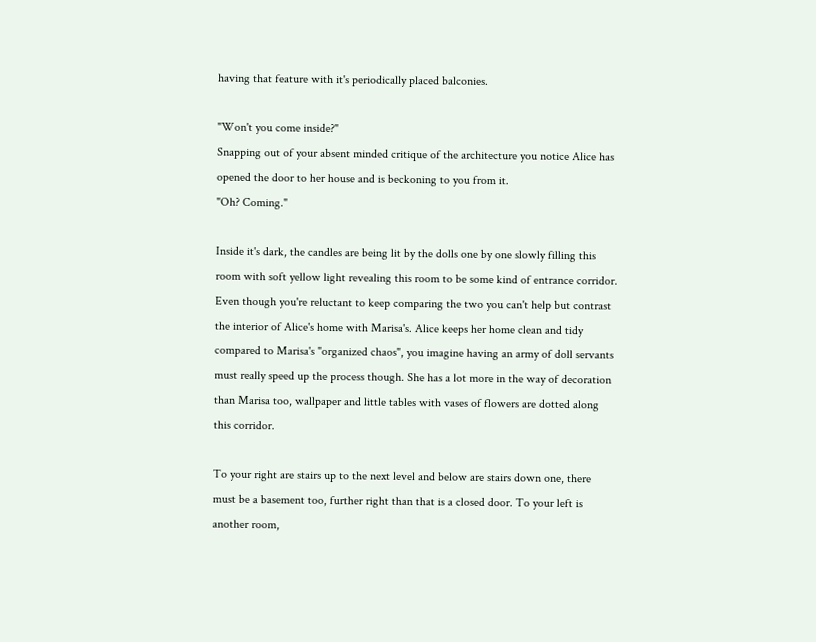having that feature with it's periodically placed balconies.

"Won't you come inside?"
Snapping out of your absent minded critique of the architecture you notice Alice has opened the door to her house and is beckoning to you from it.
"Oh? Coming."

Inside it's dark, the candles are being lit by the dolls one by one slowly filling this room with soft yellow light revealing this room to be some kind of entrance corridor. Even though you're reluctant to keep comparing the two you can't help but contrast the interior of Alice's home with Marisa's. Alice keeps her home clean and tidy compared to Marisa's "organized chaos", you imagine having an army of doll servants must really speed up the process though. She has a lot more in the way of decoration than Marisa too, wallpaper and little tables with vases of flowers are dotted along this corridor.

To your right are stairs up to the next level and below are stairs down one, there must be a basement too, further right than that is a closed door. To your left is another room,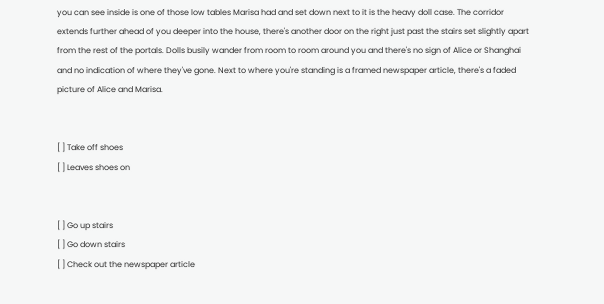you can see inside is one of those low tables Marisa had and set down next to it is the heavy doll case. The corridor extends further ahead of you deeper into the house, there's another door on the right just past the stairs set slightly apart from the rest of the portals. Dolls busily wander from room to room around you and there's no sign of Alice or Shanghai and no indication of where they've gone. Next to where you're standing is a framed newspaper article, there's a faded picture of Alice and Marisa.


[ ] Take off shoes
[ ] Leaves shoes on


[ ] Go up stairs
[ ] Go down stairs
[ ] Check out the newspaper article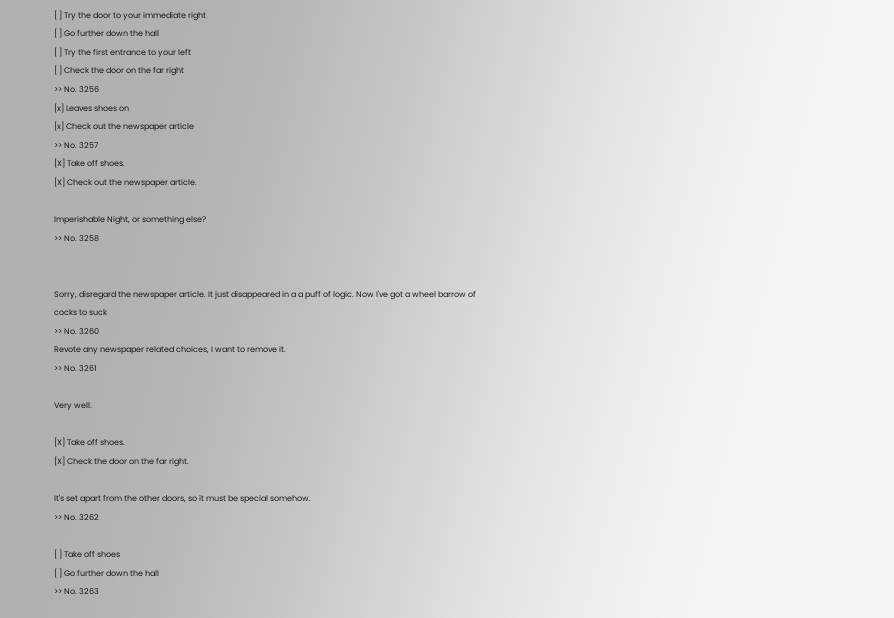[ ] Try the door to your immediate right
[ ] Go further down the hall
[ ] Try the first entrance to your left
[ ] Check the door on the far right
>> No. 3256
[x] Leaves shoes on
[x] Check out the newspaper article
>> No. 3257
[X] Take off shoes.
[X] Check out the newspaper article.

Imperishable Night, or something else?
>> No. 3258


Sorry, disregard the newspaper article. It just disappeared in a a puff of logic. Now I've got a wheel barrow of cocks to suck
>> No. 3260
Revote any newspaper related choices, I want to remove it.
>> No. 3261

Very well.

[X] Take off shoes.
[X] Check the door on the far right.

It's set apart from the other doors, so it must be special somehow.
>> No. 3262

[ ] Take off shoes
[ ] Go further down the hall
>> No. 3263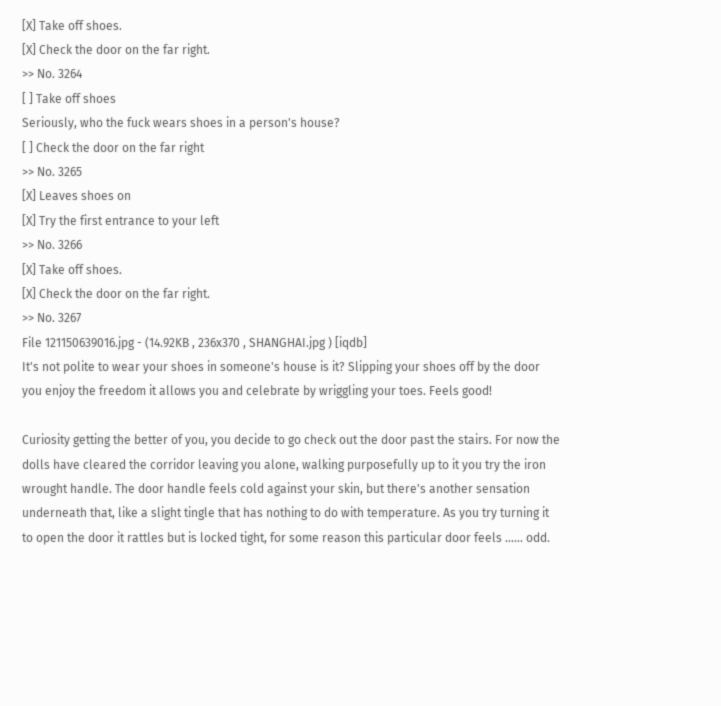[X] Take off shoes.
[X] Check the door on the far right.
>> No. 3264
[ ] Take off shoes
Seriously, who the fuck wears shoes in a person's house?
[ ] Check the door on the far right
>> No. 3265
[X] Leaves shoes on
[X] Try the first entrance to your left
>> No. 3266
[X] Take off shoes.
[X] Check the door on the far right.
>> No. 3267
File 121150639016.jpg - (14.92KB , 236x370 , SHANGHAI.jpg ) [iqdb]
It's not polite to wear your shoes in someone's house is it? Slipping your shoes off by the door you enjoy the freedom it allows you and celebrate by wriggling your toes. Feels good!

Curiosity getting the better of you, you decide to go check out the door past the stairs. For now the dolls have cleared the corridor leaving you alone, walking purposefully up to it you try the iron wrought handle. The door handle feels cold against your skin, but there's another sensation underneath that, like a slight tingle that has nothing to do with temperature. As you try turning it to open the door it rattles but is locked tight, for some reason this particular door feels ...... odd.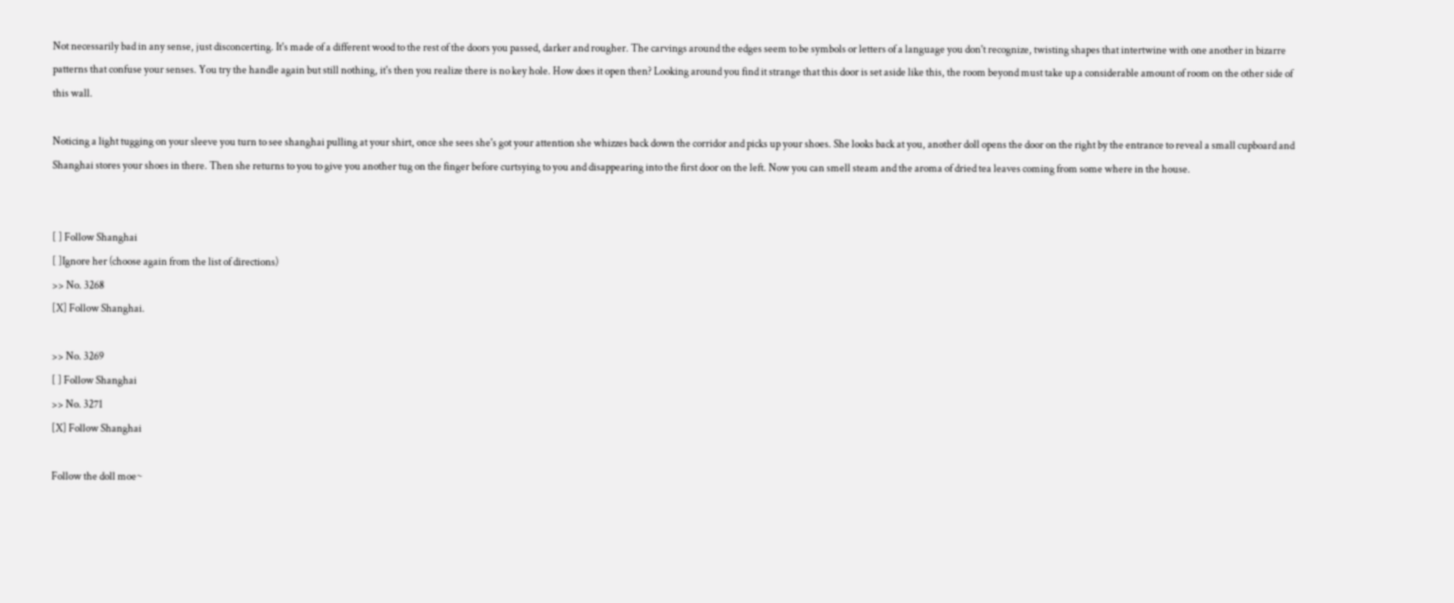Not necessarily bad in any sense, just disconcerting. It's made of a different wood to the rest of the doors you passed, darker and rougher. The carvings around the edges seem to be symbols or letters of a language you don't recognize, twisting shapes that intertwine with one another in bizarre patterns that confuse your senses. You try the handle again but still nothing, it's then you realize there is no key hole. How does it open then? Looking around you find it strange that this door is set aside like this, the room beyond must take up a considerable amount of room on the other side of this wall.

Noticing a light tugging on your sleeve you turn to see shanghai pulling at your shirt, once she sees she's got your attention she whizzes back down the corridor and picks up your shoes. She looks back at you, another doll opens the door on the right by the entrance to reveal a small cupboard and Shanghai stores your shoes in there. Then she returns to you to give you another tug on the finger before curtsying to you and disappearing into the first door on the left. Now you can smell steam and the aroma of dried tea leaves coming from some where in the house.


[ ] Follow Shanghai
[ ]Ignore her (choose again from the list of directions)
>> No. 3268
[X] Follow Shanghai.

>> No. 3269
[ ] Follow Shanghai
>> No. 3271
[X] Follow Shanghai

Follow the doll moe~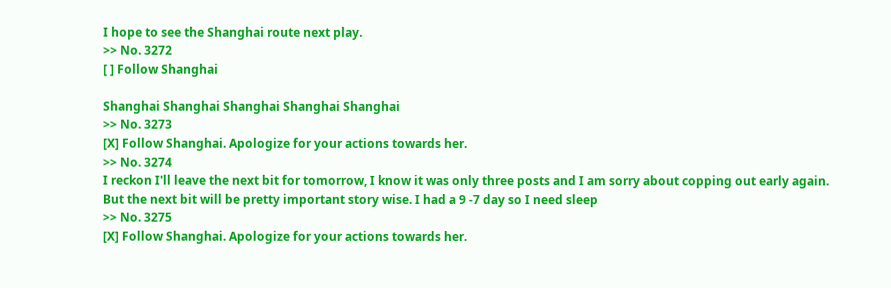I hope to see the Shanghai route next play.
>> No. 3272
[ ] Follow Shanghai

Shanghai Shanghai Shanghai Shanghai Shanghai
>> No. 3273
[X] Follow Shanghai. Apologize for your actions towards her.
>> No. 3274
I reckon I'll leave the next bit for tomorrow, I know it was only three posts and I am sorry about copping out early again. But the next bit will be pretty important story wise. I had a 9 -7 day so I need sleep
>> No. 3275
[X] Follow Shanghai. Apologize for your actions towards her.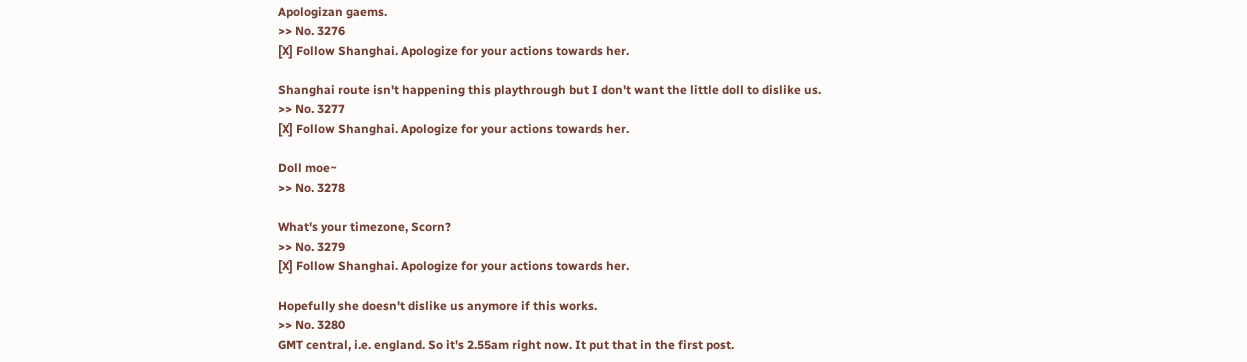Apologizan gaems.
>> No. 3276
[X] Follow Shanghai. Apologize for your actions towards her.

Shanghai route isn't happening this playthrough but I don't want the little doll to dislike us.
>> No. 3277
[X] Follow Shanghai. Apologize for your actions towards her.

Doll moe~
>> No. 3278

What's your timezone, Scorn?
>> No. 3279
[X] Follow Shanghai. Apologize for your actions towards her.

Hopefully she doesn't dislike us anymore if this works.
>> No. 3280
GMT central, i.e. england. So it's 2.55am right now. It put that in the first post.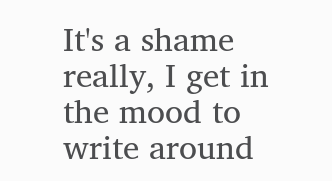It's a shame really, I get in the mood to write around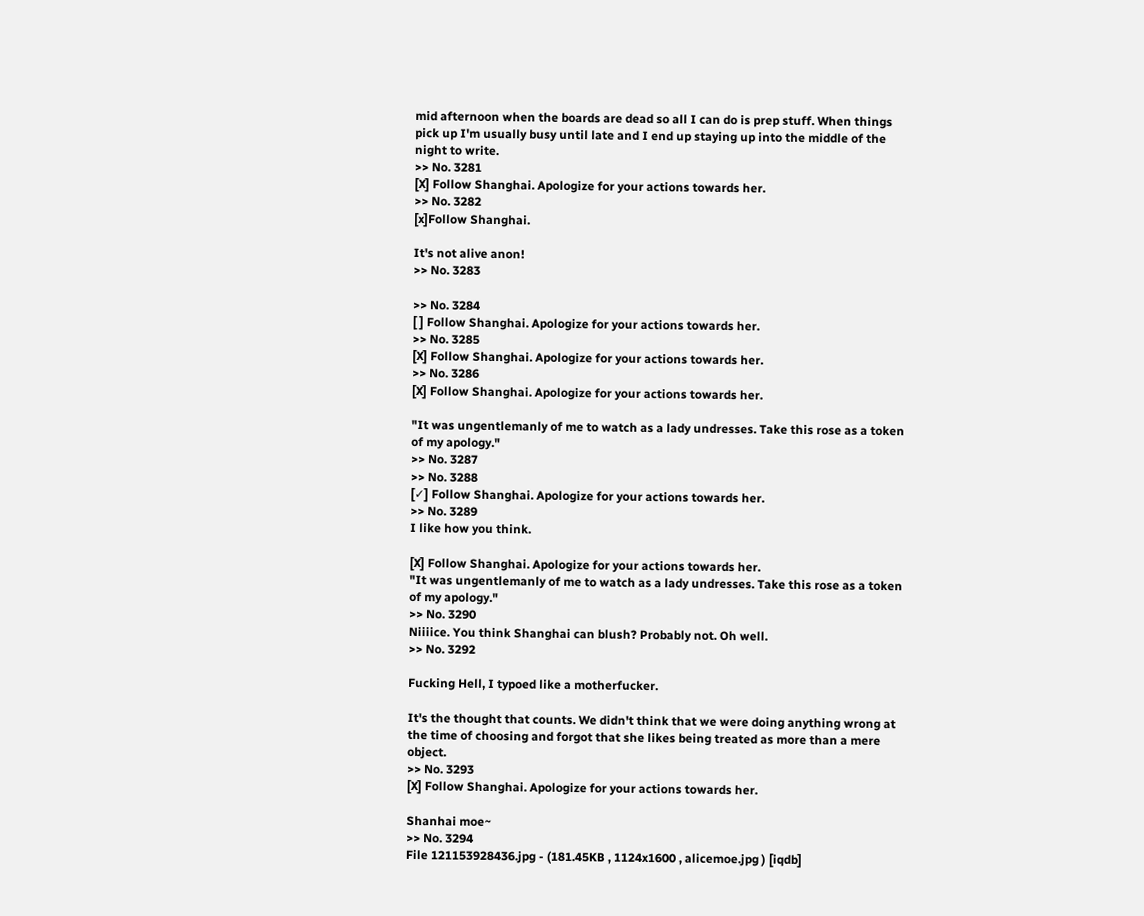mid afternoon when the boards are dead so all I can do is prep stuff. When things pick up I'm usually busy until late and I end up staying up into the middle of the night to write.
>> No. 3281
[X] Follow Shanghai. Apologize for your actions towards her.
>> No. 3282
[x]Follow Shanghai.

It's not alive anon!
>> No. 3283

>> No. 3284
[ ] Follow Shanghai. Apologize for your actions towards her.
>> No. 3285
[X] Follow Shanghai. Apologize for your actions towards her.
>> No. 3286
[X] Follow Shanghai. Apologize for your actions towards her.

"It was ungentlemanly of me to watch as a lady undresses. Take this rose as a token of my apology."
>> No. 3287
>> No. 3288
[✓] Follow Shanghai. Apologize for your actions towards her.
>> No. 3289
I like how you think.

[X] Follow Shanghai. Apologize for your actions towards her.
"It was ungentlemanly of me to watch as a lady undresses. Take this rose as a token of my apology."
>> No. 3290
Niiiice. You think Shanghai can blush? Probably not. Oh well.
>> No. 3292

Fucking Hell, I typoed like a motherfucker.

It's the thought that counts. We didn't think that we were doing anything wrong at the time of choosing and forgot that she likes being treated as more than a mere object.
>> No. 3293
[X] Follow Shanghai. Apologize for your actions towards her.

Shanhai moe~
>> No. 3294
File 121153928436.jpg - (181.45KB , 1124x1600 , alicemoe.jpg ) [iqdb]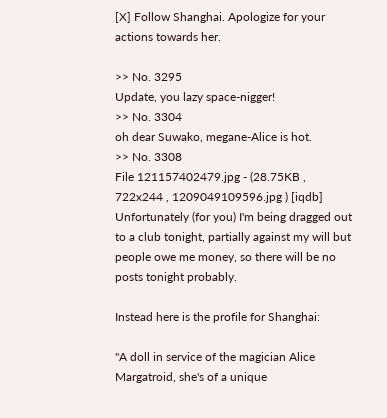[X] Follow Shanghai. Apologize for your actions towards her.

>> No. 3295
Update, you lazy space-nigger!
>> No. 3304
oh dear Suwako, megane-Alice is hot.
>> No. 3308
File 121157402479.jpg - (28.75KB , 722x244 , 1209049109596.jpg ) [iqdb]
Unfortunately (for you) I'm being dragged out to a club tonight, partially against my will but people owe me money, so there will be no posts tonight probably.

Instead here is the profile for Shanghai:

"A doll in service of the magician Alice Margatroid, she's of a unique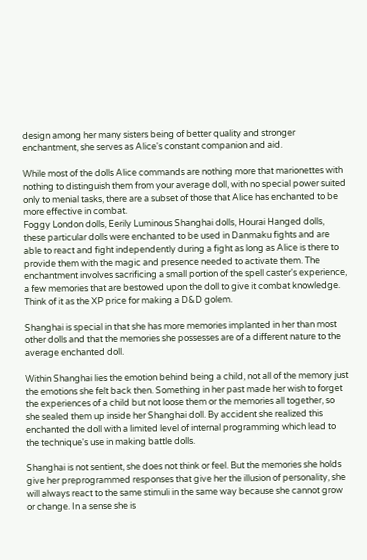design among her many sisters being of better quality and stronger enchantment, she serves as Alice's constant companion and aid.

While most of the dolls Alice commands are nothing more that marionettes with nothing to distinguish them from your average doll, with no special power suited only to menial tasks, there are a subset of those that Alice has enchanted to be more effective in combat.
Foggy London dolls, Eerily Luminous Shanghai dolls, Hourai Hanged dolls, these particular dolls were enchanted to be used in Danmaku fights and are able to react and fight independently during a fight as long as Alice is there to provide them with the magic and presence needed to activate them. The enchantment involves sacrificing a small portion of the spell caster's experience, a few memories that are bestowed upon the doll to give it combat knowledge. Think of it as the XP price for making a D&D golem.

Shanghai is special in that she has more memories implanted in her than most other dolls and that the memories she possesses are of a different nature to the average enchanted doll.

Within Shanghai lies the emotion behind being a child, not all of the memory just the emotions she felt back then. Something in her past made her wish to forget the experiences of a child but not loose them or the memories all together, so she sealed them up inside her Shanghai doll. By accident she realized this enchanted the doll with a limited level of internal programming which lead to the technique's use in making battle dolls.

Shanghai is not sentient, she does not think or feel. But the memories she holds give her preprogrammed responses that give her the illusion of personality, she will always react to the same stimuli in the same way because she cannot grow or change. In a sense she is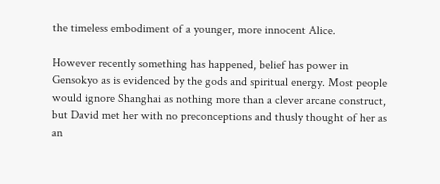the timeless embodiment of a younger, more innocent Alice.

However recently something has happened, belief has power in Gensokyo as is evidenced by the gods and spiritual energy. Most people would ignore Shanghai as nothing more than a clever arcane construct, but David met her with no preconceptions and thusly thought of her as an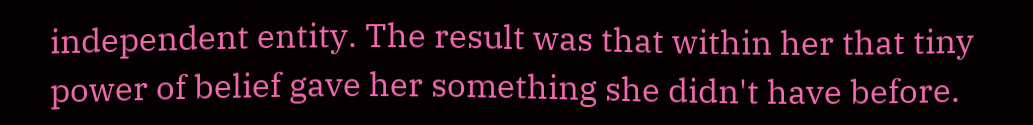independent entity. The result was that within her that tiny power of belief gave her something she didn't have before.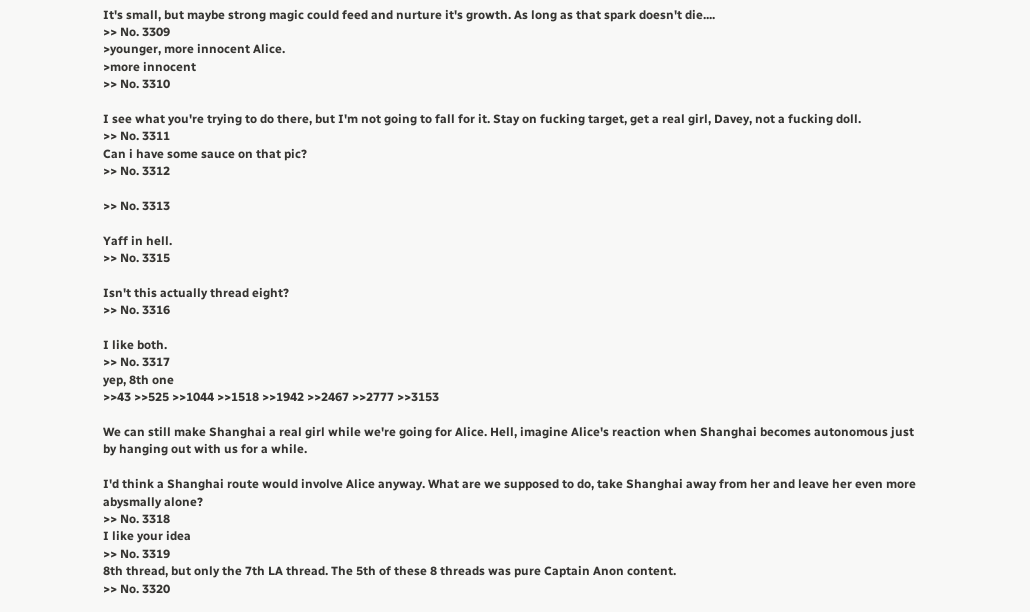It's small, but maybe strong magic could feed and nurture it's growth. As long as that spark doesn't die....
>> No. 3309
>younger, more innocent Alice.
>more innocent
>> No. 3310

I see what you're trying to do there, but I'm not going to fall for it. Stay on fucking target, get a real girl, Davey, not a fucking doll.
>> No. 3311
Can i have some sauce on that pic?
>> No. 3312

>> No. 3313

Yaff in hell.
>> No. 3315

Isn't this actually thread eight?
>> No. 3316

I like both.
>> No. 3317
yep, 8th one
>>43 >>525 >>1044 >>1518 >>1942 >>2467 >>2777 >>3153

We can still make Shanghai a real girl while we're going for Alice. Hell, imagine Alice's reaction when Shanghai becomes autonomous just by hanging out with us for a while.

I'd think a Shanghai route would involve Alice anyway. What are we supposed to do, take Shanghai away from her and leave her even more abysmally alone?
>> No. 3318
I like your idea
>> No. 3319
8th thread, but only the 7th LA thread. The 5th of these 8 threads was pure Captain Anon content.
>> No. 3320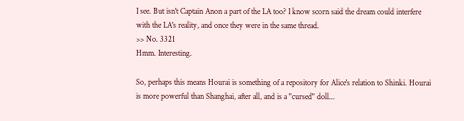I see. But isn't Captain Anon a part of the LA too? I know scorn said the dream could interfere with the LA's reality, and once they were in the same thread.
>> No. 3321
Hmm. Interesting.

So, perhaps this means Hourai is something of a repository for Alice's relation to Shinki. Hourai is more powerful than Shanghai, after all, and is a "cursed" doll...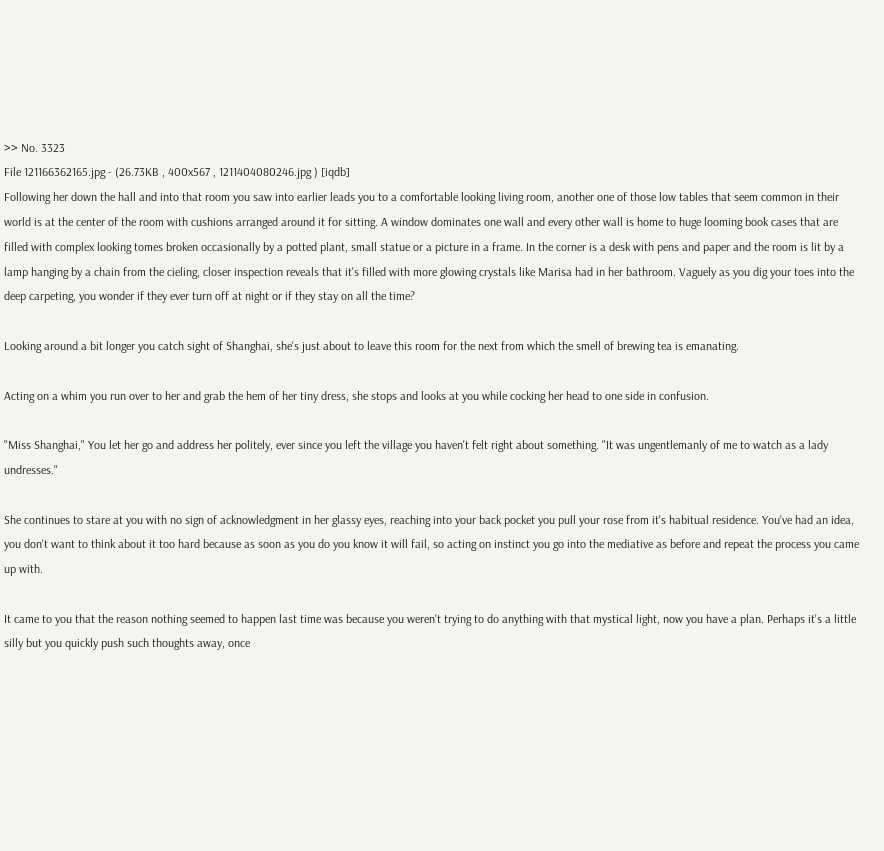>> No. 3323
File 121166362165.jpg - (26.73KB , 400x567 , 1211404080246.jpg ) [iqdb]
Following her down the hall and into that room you saw into earlier leads you to a comfortable looking living room, another one of those low tables that seem common in their world is at the center of the room with cushions arranged around it for sitting. A window dominates one wall and every other wall is home to huge looming book cases that are filled with complex looking tomes broken occasionally by a potted plant, small statue or a picture in a frame. In the corner is a desk with pens and paper and the room is lit by a lamp hanging by a chain from the cieling, closer inspection reveals that it's filled with more glowing crystals like Marisa had in her bathroom. Vaguely as you dig your toes into the deep carpeting, you wonder if they ever turn off at night or if they stay on all the time?

Looking around a bit longer you catch sight of Shanghai, she's just about to leave this room for the next from which the smell of brewing tea is emanating.

Acting on a whim you run over to her and grab the hem of her tiny dress, she stops and looks at you while cocking her head to one side in confusion.

"Miss Shanghai," You let her go and address her politely, ever since you left the village you haven't felt right about something. "It was ungentlemanly of me to watch as a lady undresses."

She continues to stare at you with no sign of acknowledgment in her glassy eyes, reaching into your back pocket you pull your rose from it's habitual residence. You've had an idea, you don't want to think about it too hard because as soon as you do you know it will fail, so acting on instinct you go into the mediative as before and repeat the process you came up with.

It came to you that the reason nothing seemed to happen last time was because you weren't trying to do anything with that mystical light, now you have a plan. Perhaps it's a little silly but you quickly push such thoughts away, once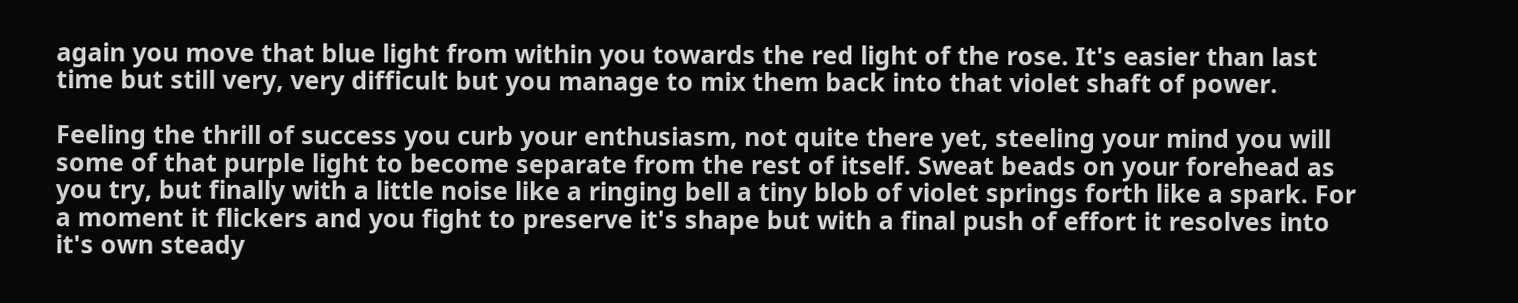again you move that blue light from within you towards the red light of the rose. It's easier than last time but still very, very difficult but you manage to mix them back into that violet shaft of power.

Feeling the thrill of success you curb your enthusiasm, not quite there yet, steeling your mind you will some of that purple light to become separate from the rest of itself. Sweat beads on your forehead as you try, but finally with a little noise like a ringing bell a tiny blob of violet springs forth like a spark. For a moment it flickers and you fight to preserve it's shape but with a final push of effort it resolves into it's own steady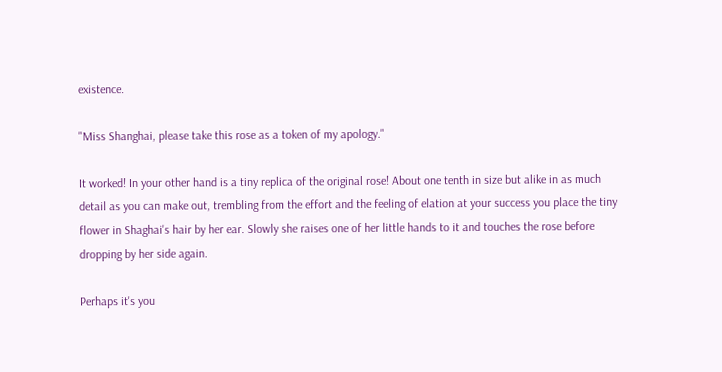existence.

"Miss Shanghai, please take this rose as a token of my apology."

It worked! In your other hand is a tiny replica of the original rose! About one tenth in size but alike in as much detail as you can make out, trembling from the effort and the feeling of elation at your success you place the tiny flower in Shaghai's hair by her ear. Slowly she raises one of her little hands to it and touches the rose before dropping by her side again.

Perhaps it's you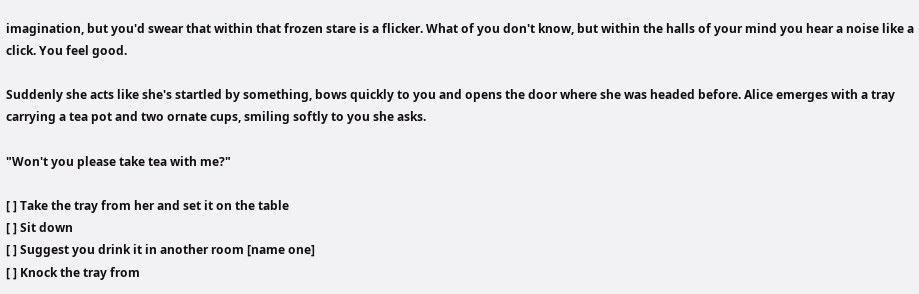imagination, but you'd swear that within that frozen stare is a flicker. What of you don't know, but within the halls of your mind you hear a noise like a click. You feel good.

Suddenly she acts like she's startled by something, bows quickly to you and opens the door where she was headed before. Alice emerges with a tray carrying a tea pot and two ornate cups, smiling softly to you she asks.

"Won't you please take tea with me?"

[ ] Take the tray from her and set it on the table
[ ] Sit down
[ ] Suggest you drink it in another room [name one]
[ ] Knock the tray from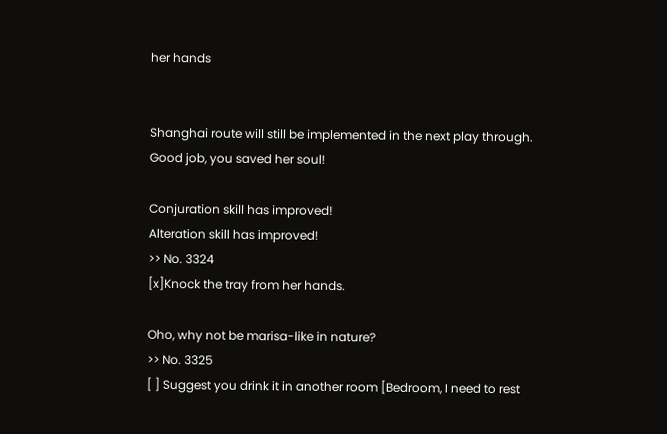her hands


Shanghai route will still be implemented in the next play through. Good job, you saved her soul!

Conjuration skill has improved!
Alteration skill has improved!
>> No. 3324
[x]Knock the tray from her hands.

Oho, why not be marisa-like in nature?
>> No. 3325
[ ] Suggest you drink it in another room [Bedroom, I need to rest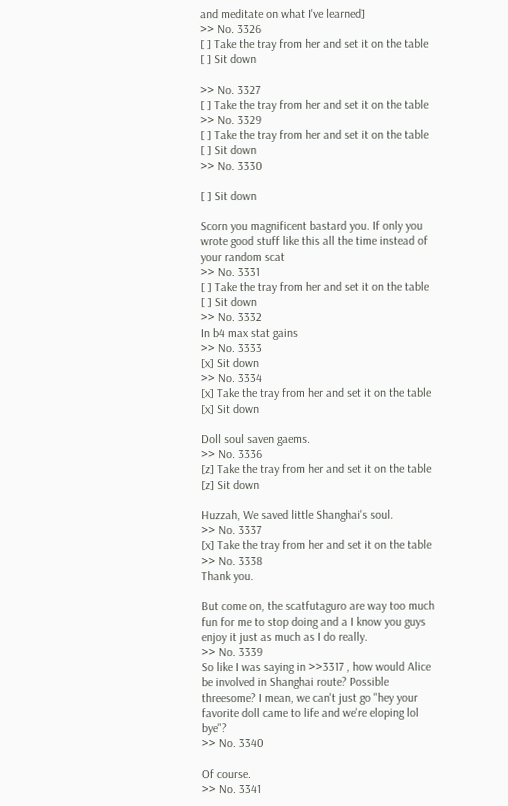and meditate on what I've learned]
>> No. 3326
[ ] Take the tray from her and set it on the table
[ ] Sit down

>> No. 3327
[ ] Take the tray from her and set it on the table
>> No. 3329
[ ] Take the tray from her and set it on the table
[ ] Sit down
>> No. 3330

[ ] Sit down

Scorn you magnificent bastard you. If only you wrote good stuff like this all the time instead of your random scat
>> No. 3331
[ ] Take the tray from her and set it on the table
[ ] Sit down
>> No. 3332
In b4 max stat gains
>> No. 3333
[x] Sit down
>> No. 3334
[x] Take the tray from her and set it on the table
[x] Sit down

Doll soul saven gaems.
>> No. 3336
[z] Take the tray from her and set it on the table
[z] Sit down

Huzzah, We saved little Shanghai's soul.
>> No. 3337
[x] Take the tray from her and set it on the table
>> No. 3338
Thank you.

But come on, the scatfutaguro are way too much fun for me to stop doing and a I know you guys enjoy it just as much as I do really.
>> No. 3339
So like I was saying in >>3317 , how would Alice be involved in Shanghai route? Possible threesome? I mean, we can't just go "hey your favorite doll came to life and we're eloping lol bye"?
>> No. 3340

Of course.
>> No. 3341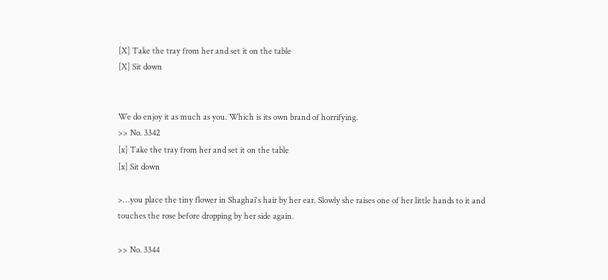[X] Take the tray from her and set it on the table
[X] Sit down


We do enjoy it as much as you. Which is its own brand of horrifying.
>> No. 3342
[x] Take the tray from her and set it on the table
[x] Sit down

>…you place the tiny flower in Shaghai's hair by her ear. Slowly she raises one of her little hands to it and touches the rose before dropping by her side again.

>> No. 3344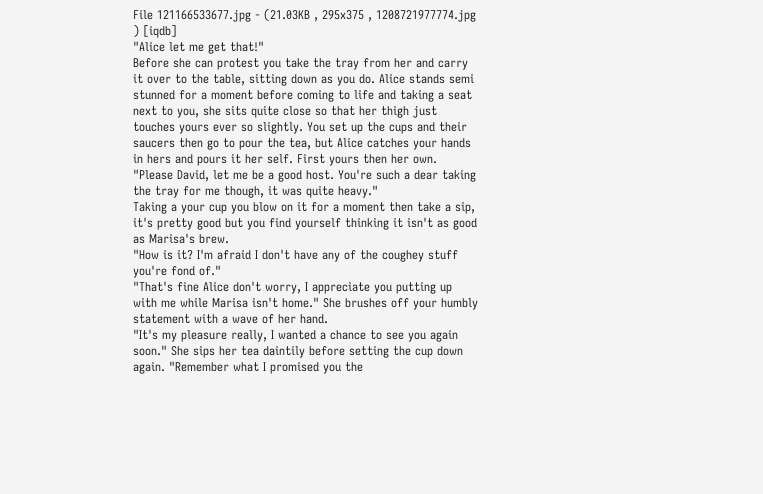File 121166533677.jpg - (21.03KB , 295x375 , 1208721977774.jpg ) [iqdb]
"Alice let me get that!"
Before she can protest you take the tray from her and carry it over to the table, sitting down as you do. Alice stands semi stunned for a moment before coming to life and taking a seat next to you, she sits quite close so that her thigh just touches yours ever so slightly. You set up the cups and their saucers then go to pour the tea, but Alice catches your hands in hers and pours it her self. First yours then her own.
"Please David, let me be a good host. You're such a dear taking the tray for me though, it was quite heavy."
Taking a your cup you blow on it for a moment then take a sip, it's pretty good but you find yourself thinking it isn't as good as Marisa's brew.
"How is it? I'm afraid I don't have any of the coughey stuff you're fond of."
"That's fine Alice don't worry, I appreciate you putting up with me while Marisa isn't home." She brushes off your humbly statement with a wave of her hand.
"It's my pleasure really, I wanted a chance to see you again soon." She sips her tea daintily before setting the cup down again. "Remember what I promised you the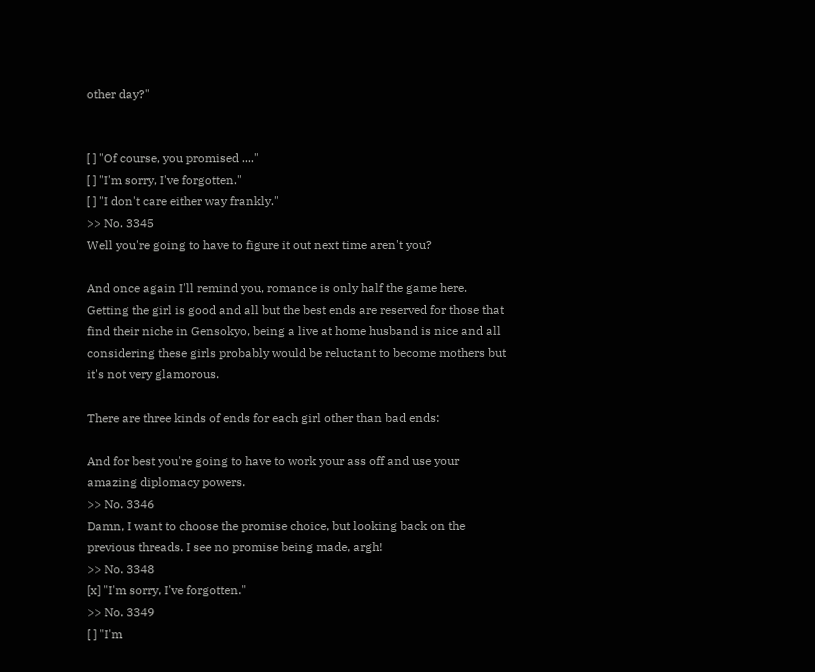other day?"


[ ] "Of course, you promised ...."
[ ] "I'm sorry, I've forgotten."
[ ] "I don't care either way frankly."
>> No. 3345
Well you're going to have to figure it out next time aren't you?

And once again I'll remind you, romance is only half the game here. Getting the girl is good and all but the best ends are reserved for those that find their niche in Gensokyo, being a live at home husband is nice and all considering these girls probably would be reluctant to become mothers but it's not very glamorous.

There are three kinds of ends for each girl other than bad ends:

And for best you're going to have to work your ass off and use your amazing diplomacy powers.
>> No. 3346
Damn, I want to choose the promise choice, but looking back on the previous threads. I see no promise being made, argh!
>> No. 3348
[x] "I'm sorry, I've forgotten."
>> No. 3349
[ ] "I'm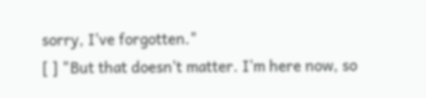sorry, I've forgotten."
[ ] "But that doesn't matter. I'm here now, so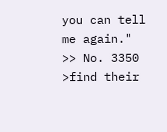you can tell me again."
>> No. 3350
>find their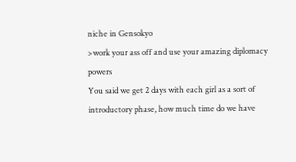niche in Gensokyo
>work your ass off and use your amazing diplomacy powers
You said we get 2 days with each girl as a sort of introductory phase, how much time do we have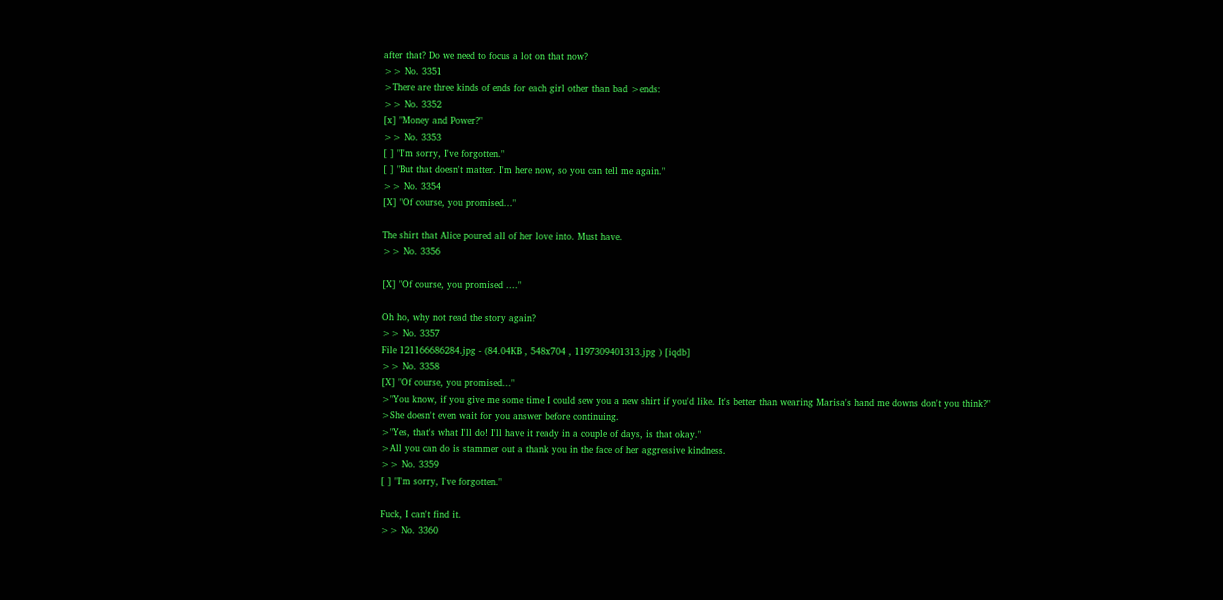after that? Do we need to focus a lot on that now?
>> No. 3351
>There are three kinds of ends for each girl other than bad >ends:
>> No. 3352
[x] "Money and Power?"
>> No. 3353
[ ] "I'm sorry, I've forgotten."
[ ] "But that doesn't matter. I'm here now, so you can tell me again."
>> No. 3354
[X] "Of course, you promised..."

The shirt that Alice poured all of her love into. Must have.
>> No. 3356

[X] "Of course, you promised ...."

Oh ho, why not read the story again?
>> No. 3357
File 121166686284.jpg - (84.04KB , 548x704 , 1197309401313.jpg ) [iqdb]
>> No. 3358
[X] "Of course, you promised..."
>"You know, if you give me some time I could sew you a new shirt if you'd like. It's better than wearing Marisa's hand me downs don't you think?"
>She doesn't even wait for you answer before continuing.
>"Yes, that's what I'll do! I'll have it ready in a couple of days, is that okay."
>All you can do is stammer out a thank you in the face of her aggressive kindness.
>> No. 3359
[ ] "I'm sorry, I've forgotten."

Fuck, I can't find it.
>> No. 3360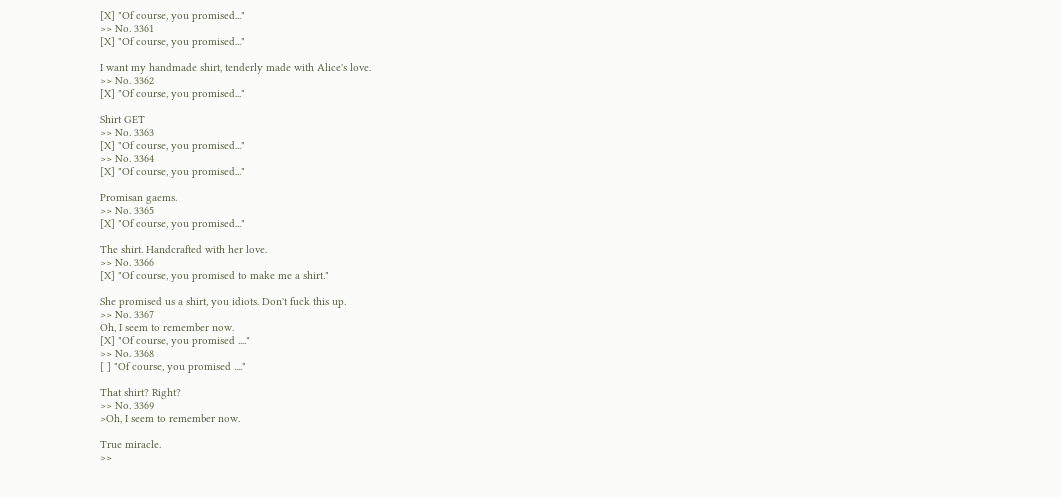[X] "Of course, you promised..."
>> No. 3361
[X] "Of course, you promised..."

I want my handmade shirt, tenderly made with Alice's love.
>> No. 3362
[X] "Of course, you promised..."

Shirt GET
>> No. 3363
[X] "Of course, you promised..."
>> No. 3364
[X] "Of course, you promised..."

Promisan gaems.
>> No. 3365
[X] "Of course, you promised..."

The shirt. Handcrafted with her love.
>> No. 3366
[X] "Of course, you promised to make me a shirt."

She promised us a shirt, you idiots. Don't fuck this up.
>> No. 3367
Oh, I seem to remember now.
[X] "Of course, you promised ...."
>> No. 3368
[ ] "Of course, you promised ...."

That shirt? Right?
>> No. 3369
>Oh, I seem to remember now.

True miracle.
>>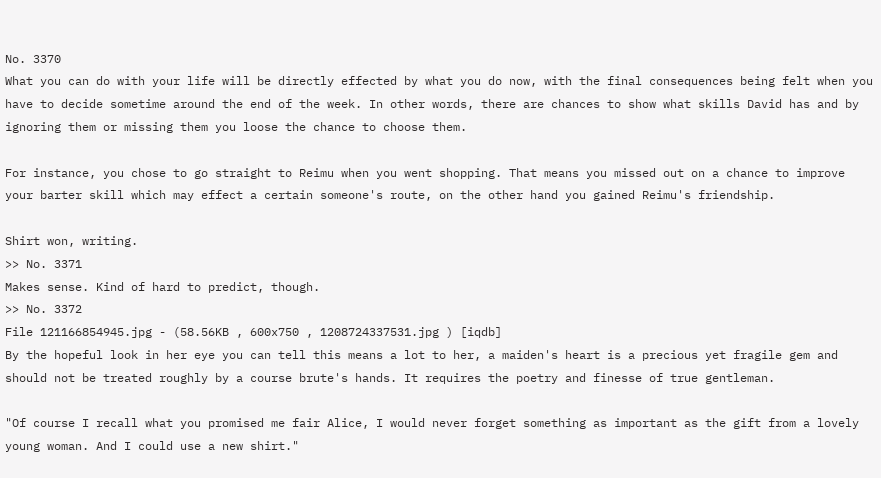No. 3370
What you can do with your life will be directly effected by what you do now, with the final consequences being felt when you have to decide sometime around the end of the week. In other words, there are chances to show what skills David has and by ignoring them or missing them you loose the chance to choose them.

For instance, you chose to go straight to Reimu when you went shopping. That means you missed out on a chance to improve your barter skill which may effect a certain someone's route, on the other hand you gained Reimu's friendship.

Shirt won, writing.
>> No. 3371
Makes sense. Kind of hard to predict, though.
>> No. 3372
File 121166854945.jpg - (58.56KB , 600x750 , 1208724337531.jpg ) [iqdb]
By the hopeful look in her eye you can tell this means a lot to her, a maiden's heart is a precious yet fragile gem and should not be treated roughly by a course brute's hands. It requires the poetry and finesse of true gentleman.

"Of course I recall what you promised me fair Alice, I would never forget something as important as the gift from a lovely young woman. And I could use a new shirt."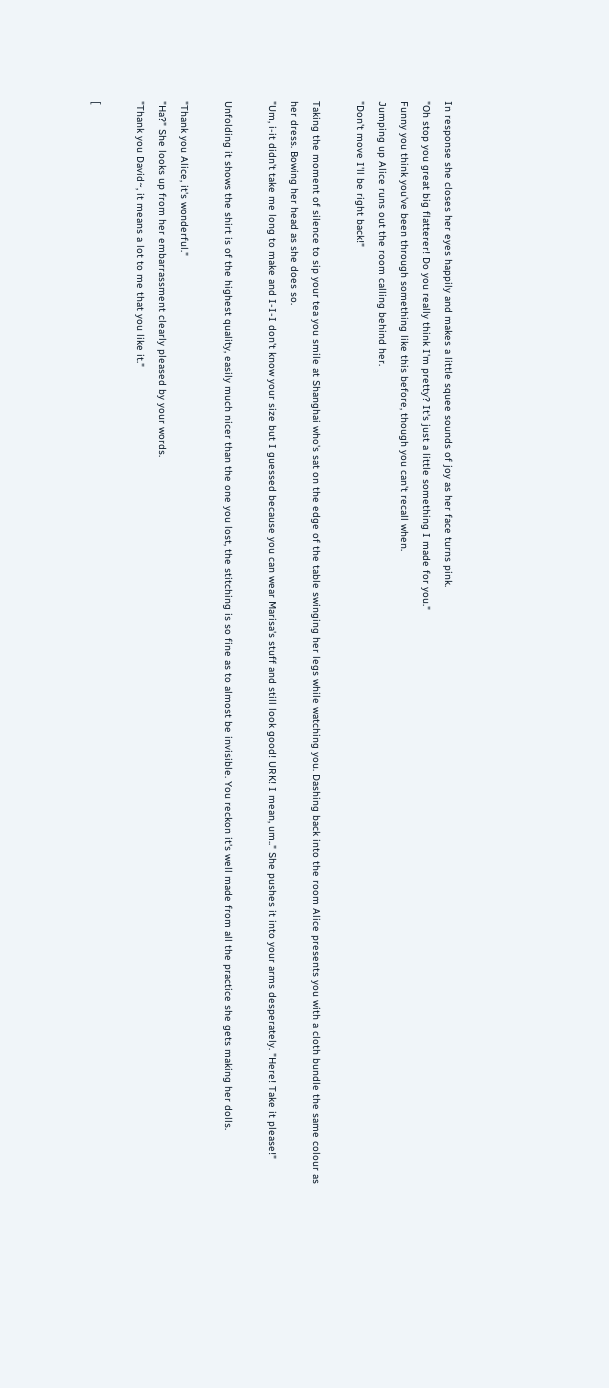In response she closes her eyes happily and makes a little squee sounds of joy as her face turns pink.
"Oh stop you great big flatterer! Do you really think I'm pretty? It's just a little something I made for you."
Funny you think you've been through something like this before, though you can't recall when.
Jumping up Alice runs out the room calling behind her.
"Don't move I'll be right back!"

Taking the moment of silence to sip your tea you smile at Shanghai who's sat on the edge of the table swinging her legs while watching you. Dashing back into the room Alice presents you with a cloth bundle the same colour as her dress. Bowing her head as she does so.
"Um, i-it didn't take me long to make and I-I-I don't know your size but I guessed because you can wear Marisa's stuff and still look good! URK! I mean, um.." She pushes it into your arms desperately. "Here! Take it please!"

Unfolding it shows the shirt is of the highest quality, easily much nicer than the one you lost, the stitching is so fine as to almost be invisible. You reckon it's well made from all the practice she gets making her dolls.

"Thank you Alice, it's wonderful."
"Ha?" She looks up from her embarrassment clearly pleased by your words.
"Thank you David~, it means a lot to me that you like it."

[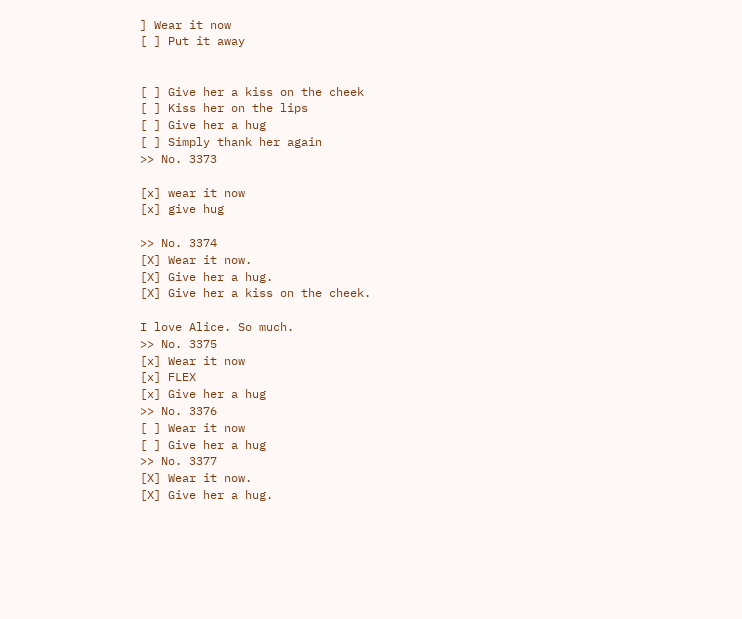] Wear it now
[ ] Put it away


[ ] Give her a kiss on the cheek
[ ] Kiss her on the lips
[ ] Give her a hug
[ ] Simply thank her again
>> No. 3373

[x] wear it now
[x] give hug

>> No. 3374
[X] Wear it now.
[X] Give her a hug.
[X] Give her a kiss on the cheek.

I love Alice. So much.
>> No. 3375
[x] Wear it now
[x] FLEX
[x] Give her a hug
>> No. 3376
[ ] Wear it now
[ ] Give her a hug
>> No. 3377
[X] Wear it now.
[X] Give her a hug.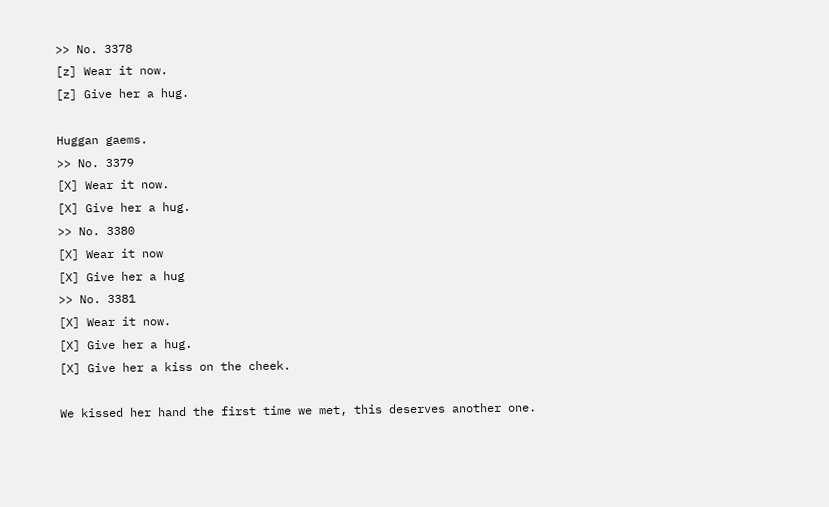>> No. 3378
[z] Wear it now.
[z] Give her a hug.

Huggan gaems.
>> No. 3379
[X] Wear it now.
[X] Give her a hug.
>> No. 3380
[X] Wear it now
[X] Give her a hug
>> No. 3381
[X] Wear it now.
[X] Give her a hug.
[X] Give her a kiss on the cheek.

We kissed her hand the first time we met, this deserves another one.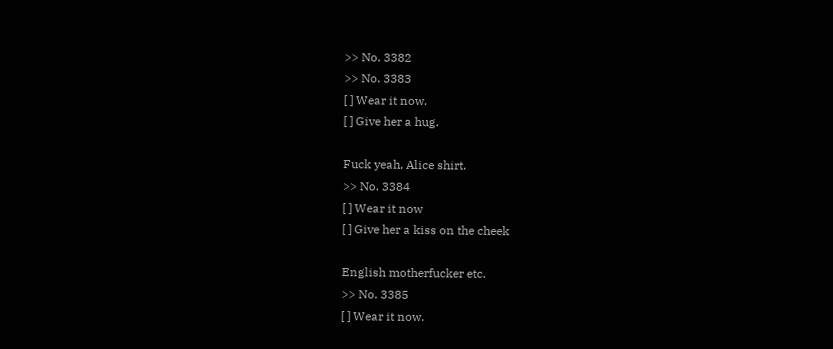>> No. 3382
>> No. 3383
[ ] Wear it now.
[ ] Give her a hug.

Fuck yeah, Alice shirt.
>> No. 3384
[ ] Wear it now
[ ] Give her a kiss on the cheek

English motherfucker etc.
>> No. 3385
[ ] Wear it now.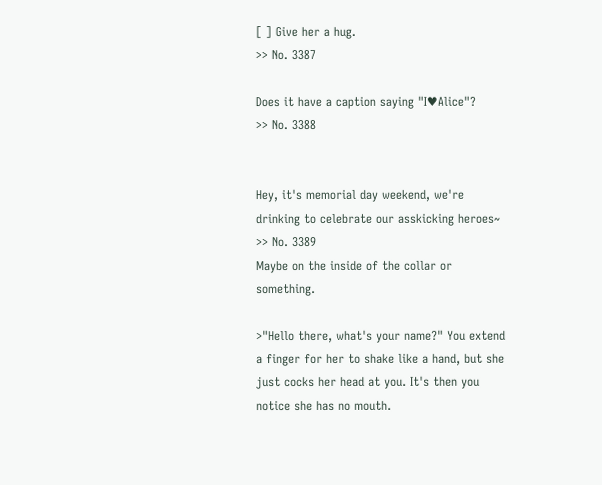[ ] Give her a hug.
>> No. 3387

Does it have a caption saying "I♥Alice"?
>> No. 3388


Hey, it's memorial day weekend, we're drinking to celebrate our asskicking heroes~
>> No. 3389
Maybe on the inside of the collar or something.

>"Hello there, what's your name?" You extend a finger for her to shake like a hand, but she just cocks her head at you. It's then you notice she has no mouth.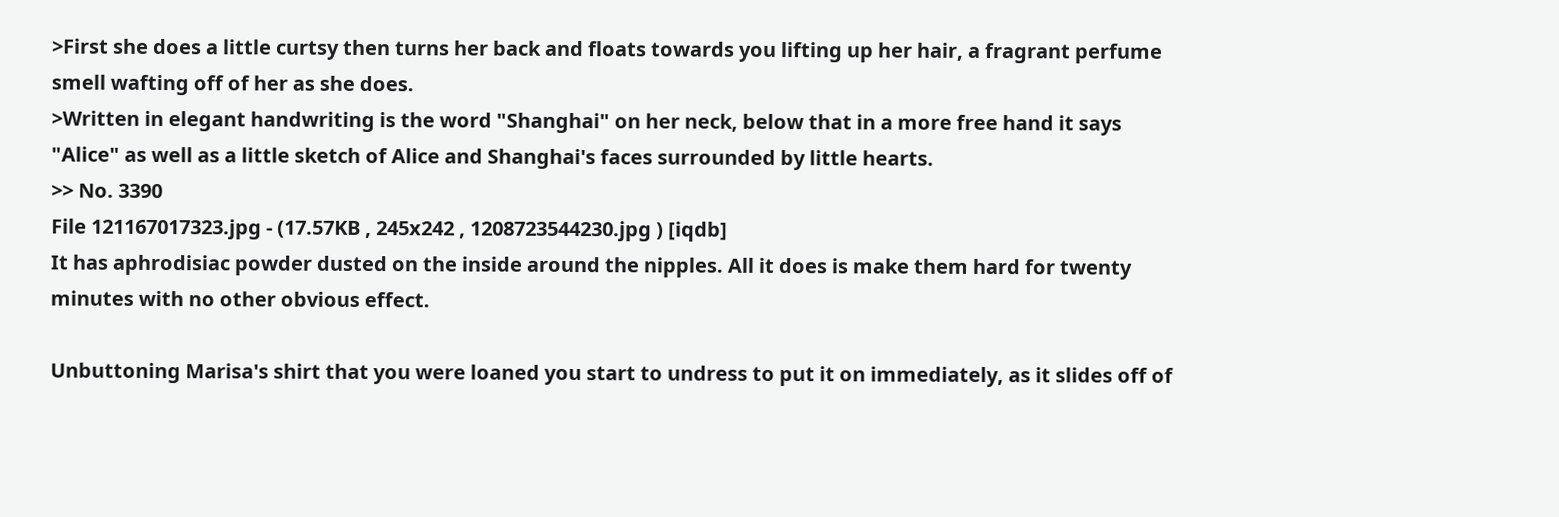>First she does a little curtsy then turns her back and floats towards you lifting up her hair, a fragrant perfume smell wafting off of her as she does.
>Written in elegant handwriting is the word "Shanghai" on her neck, below that in a more free hand it says "Alice" as well as a little sketch of Alice and Shanghai's faces surrounded by little hearts.
>> No. 3390
File 121167017323.jpg - (17.57KB , 245x242 , 1208723544230.jpg ) [iqdb]
It has aphrodisiac powder dusted on the inside around the nipples. All it does is make them hard for twenty minutes with no other obvious effect.

Unbuttoning Marisa's shirt that you were loaned you start to undress to put it on immediately, as it slides off of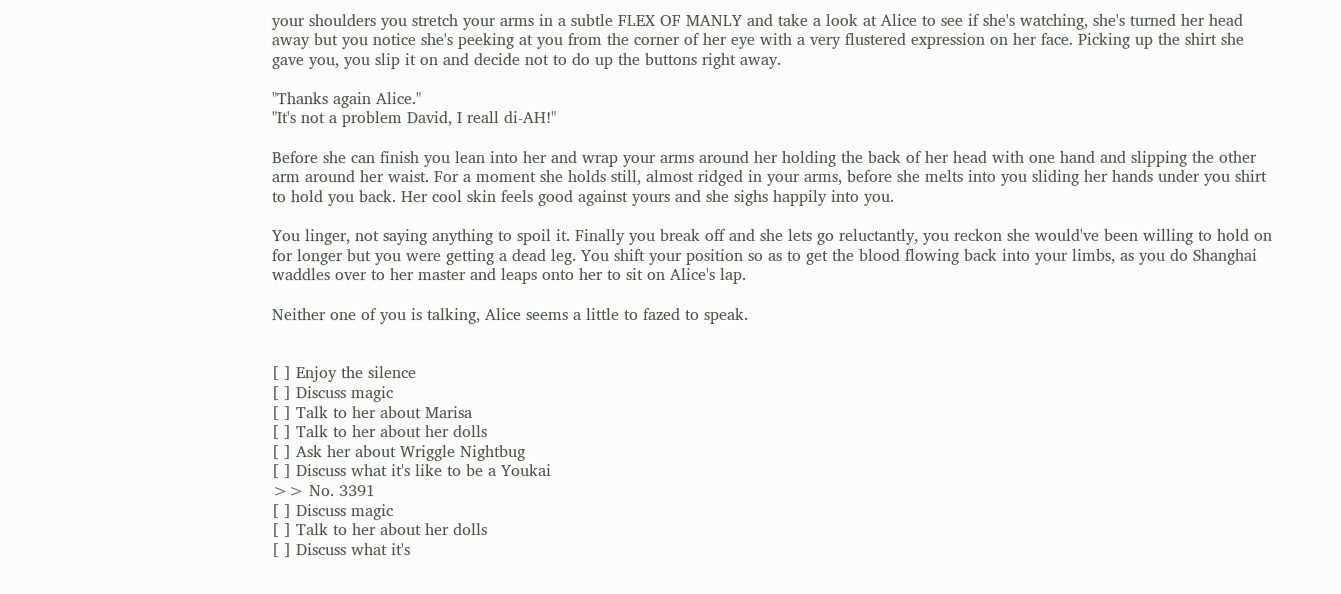your shoulders you stretch your arms in a subtle FLEX OF MANLY and take a look at Alice to see if she's watching, she's turned her head away but you notice she's peeking at you from the corner of her eye with a very flustered expression on her face. Picking up the shirt she gave you, you slip it on and decide not to do up the buttons right away.

"Thanks again Alice."
"It's not a problem David, I reall di-AH!"

Before she can finish you lean into her and wrap your arms around her holding the back of her head with one hand and slipping the other arm around her waist. For a moment she holds still, almost ridged in your arms, before she melts into you sliding her hands under you shirt to hold you back. Her cool skin feels good against yours and she sighs happily into you.

You linger, not saying anything to spoil it. Finally you break off and she lets go reluctantly, you reckon she would've been willing to hold on for longer but you were getting a dead leg. You shift your position so as to get the blood flowing back into your limbs, as you do Shanghai waddles over to her master and leaps onto her to sit on Alice's lap.

Neither one of you is talking, Alice seems a little to fazed to speak.


[ ] Enjoy the silence
[ ] Discuss magic
[ ] Talk to her about Marisa
[ ] Talk to her about her dolls
[ ] Ask her about Wriggle Nightbug
[ ] Discuss what it's like to be a Youkai
>> No. 3391
[ ] Discuss magic
[ ] Talk to her about her dolls
[ ] Discuss what it's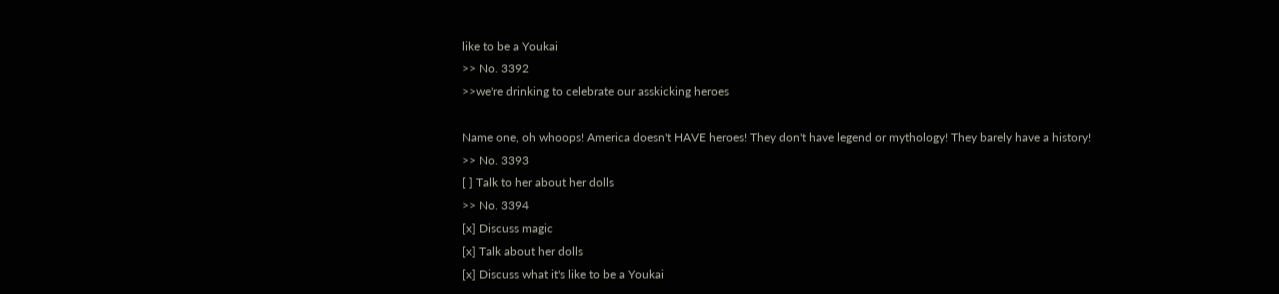like to be a Youkai
>> No. 3392
>>we're drinking to celebrate our asskicking heroes

Name one, oh whoops! America doesn't HAVE heroes! They don't have legend or mythology! They barely have a history!
>> No. 3393
[ ] Talk to her about her dolls
>> No. 3394
[x] Discuss magic
[x] Talk about her dolls
[x] Discuss what it's like to be a Youkai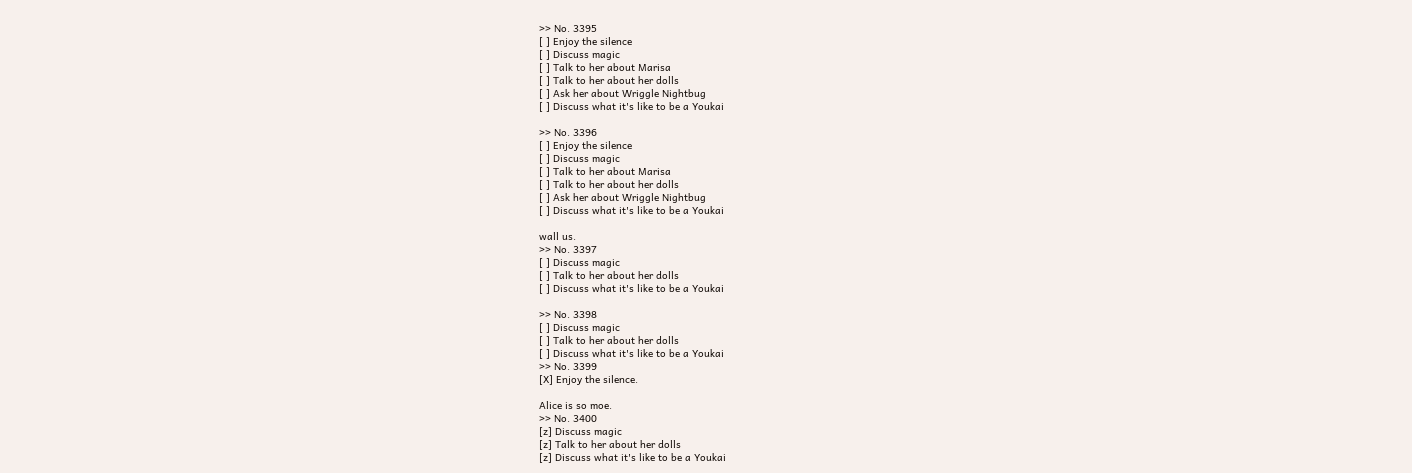>> No. 3395
[ ] Enjoy the silence
[ ] Discuss magic
[ ] Talk to her about Marisa
[ ] Talk to her about her dolls
[ ] Ask her about Wriggle Nightbug
[ ] Discuss what it's like to be a Youkai

>> No. 3396
[ ] Enjoy the silence
[ ] Discuss magic
[ ] Talk to her about Marisa
[ ] Talk to her about her dolls
[ ] Ask her about Wriggle Nightbug
[ ] Discuss what it's like to be a Youkai

wall us.
>> No. 3397
[ ] Discuss magic
[ ] Talk to her about her dolls
[ ] Discuss what it's like to be a Youkai

>> No. 3398
[ ] Discuss magic
[ ] Talk to her about her dolls
[ ] Discuss what it's like to be a Youkai
>> No. 3399
[X] Enjoy the silence.

Alice is so moe.
>> No. 3400
[z] Discuss magic
[z] Talk to her about her dolls
[z] Discuss what it's like to be a Youkai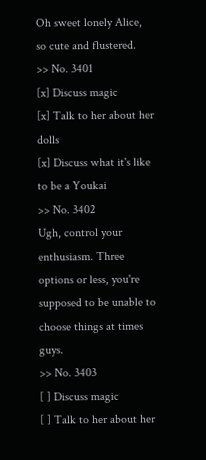Oh sweet lonely Alice, so cute and flustered.
>> No. 3401
[x] Discuss magic
[x] Talk to her about her dolls
[x] Discuss what it's like to be a Youkai
>> No. 3402
Ugh, control your enthusiasm. Three options or less, you're supposed to be unable to choose things at times guys.
>> No. 3403
[ ] Discuss magic
[ ] Talk to her about her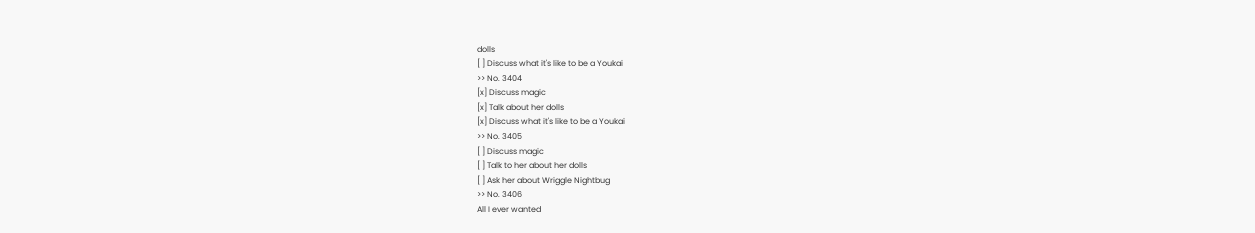dolls
[ ] Discuss what it's like to be a Youkai
>> No. 3404
[x] Discuss magic
[x] Talk about her dolls
[x] Discuss what it's like to be a Youkai
>> No. 3405
[ ] Discuss magic
[ ] Talk to her about her dolls
[ ] Ask her about Wriggle Nightbug
>> No. 3406
All I ever wanted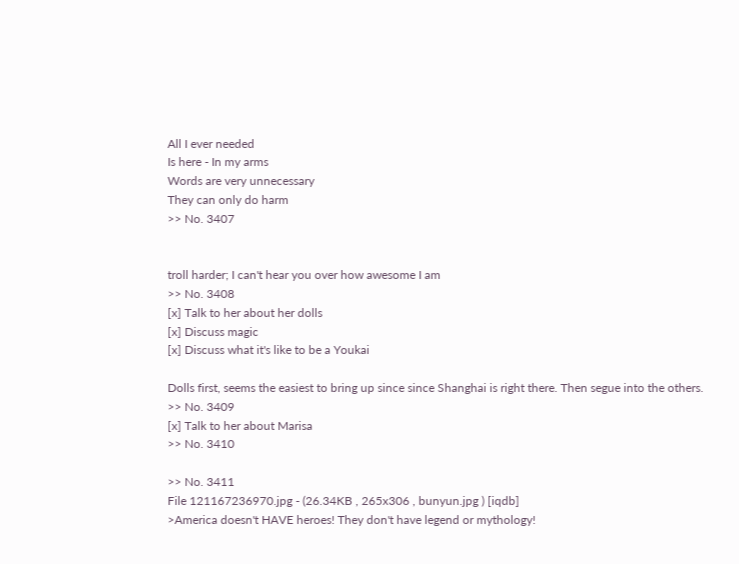All I ever needed
Is here - In my arms
Words are very unnecessary
They can only do harm
>> No. 3407


troll harder; I can't hear you over how awesome I am
>> No. 3408
[x] Talk to her about her dolls
[x] Discuss magic
[x] Discuss what it's like to be a Youkai

Dolls first, seems the easiest to bring up since since Shanghai is right there. Then segue into the others.
>> No. 3409
[x] Talk to her about Marisa
>> No. 3410

>> No. 3411
File 121167236970.jpg - (26.34KB , 265x306 , bunyun.jpg ) [iqdb]
>America doesn't HAVE heroes! They don't have legend or mythology!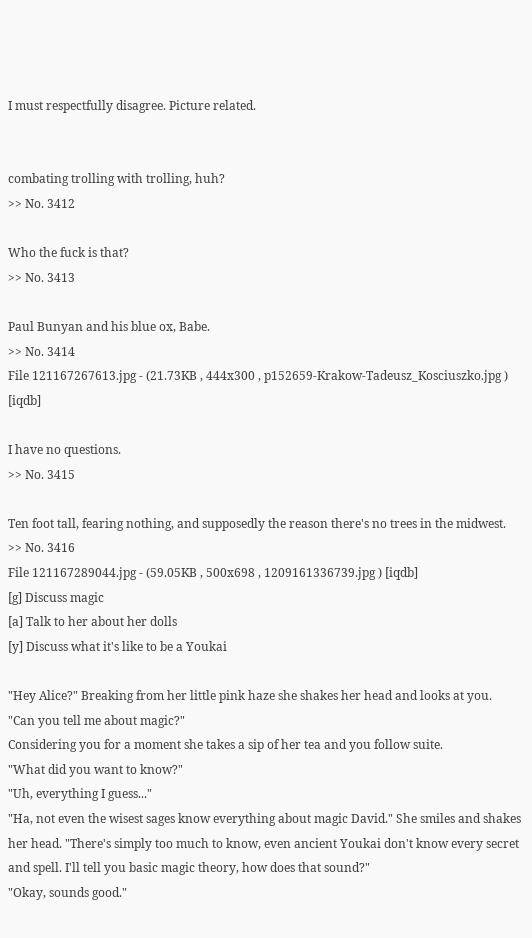I must respectfully disagree. Picture related.


combating trolling with trolling, huh?
>> No. 3412

Who the fuck is that?
>> No. 3413

Paul Bunyan and his blue ox, Babe.
>> No. 3414
File 121167267613.jpg - (21.73KB , 444x300 , p152659-Krakow-Tadeusz_Kosciuszko.jpg ) [iqdb]

I have no questions.
>> No. 3415

Ten foot tall, fearing nothing, and supposedly the reason there's no trees in the midwest.
>> No. 3416
File 121167289044.jpg - (59.05KB , 500x698 , 1209161336739.jpg ) [iqdb]
[g] Discuss magic
[a] Talk to her about her dolls
[y] Discuss what it's like to be a Youkai

"Hey Alice?" Breaking from her little pink haze she shakes her head and looks at you.
"Can you tell me about magic?"
Considering you for a moment she takes a sip of her tea and you follow suite.
"What did you want to know?"
"Uh, everything I guess..."
"Ha, not even the wisest sages know everything about magic David." She smiles and shakes her head. "There's simply too much to know, even ancient Youkai don't know every secret and spell. I'll tell you basic magic theory, how does that sound?"
"Okay, sounds good."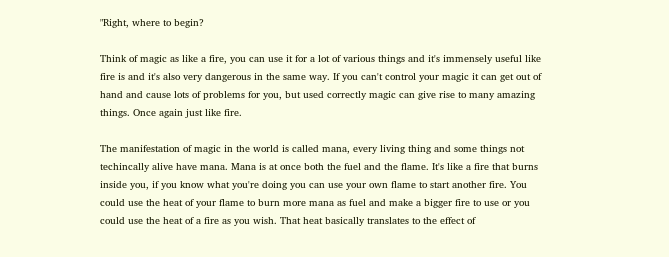"Right, where to begin?

Think of magic as like a fire, you can use it for a lot of various things and it's immensely useful like fire is and it's also very dangerous in the same way. If you can't control your magic it can get out of hand and cause lots of problems for you, but used correctly magic can give rise to many amazing things. Once again just like fire.

The manifestation of magic in the world is called mana, every living thing and some things not techincally alive have mana. Mana is at once both the fuel and the flame. It's like a fire that burns inside you, if you know what you're doing you can use your own flame to start another fire. You could use the heat of your flame to burn more mana as fuel and make a bigger fire to use or you could use the heat of a fire as you wish. That heat basically translates to the effect of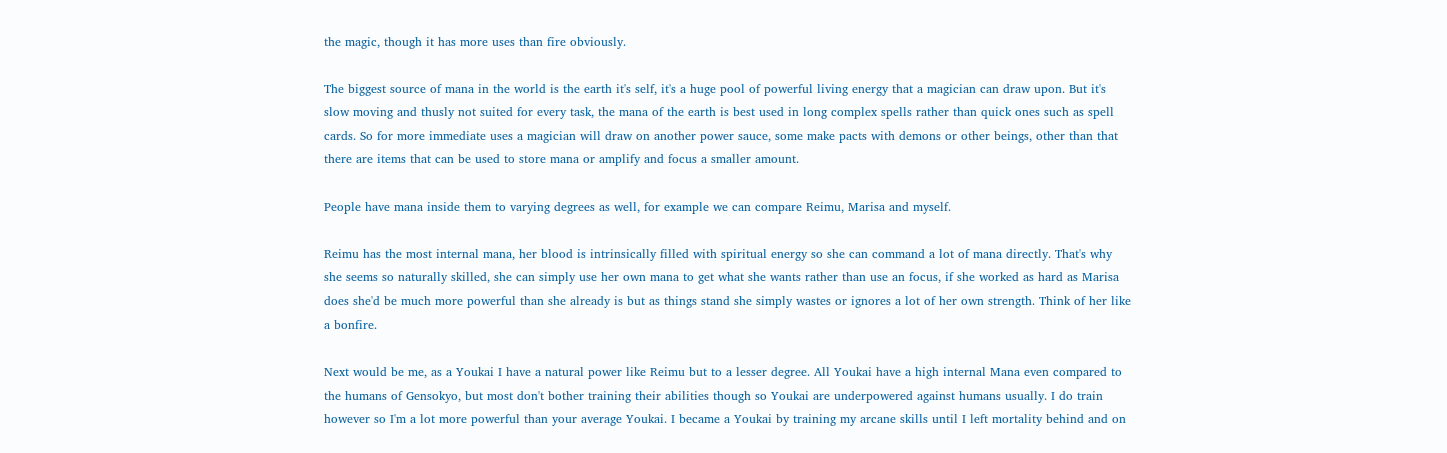the magic, though it has more uses than fire obviously.

The biggest source of mana in the world is the earth it's self, it's a huge pool of powerful living energy that a magician can draw upon. But it's slow moving and thusly not suited for every task, the mana of the earth is best used in long complex spells rather than quick ones such as spell cards. So for more immediate uses a magician will draw on another power sauce, some make pacts with demons or other beings, other than that there are items that can be used to store mana or amplify and focus a smaller amount.

People have mana inside them to varying degrees as well, for example we can compare Reimu, Marisa and myself.

Reimu has the most internal mana, her blood is intrinsically filled with spiritual energy so she can command a lot of mana directly. That's why she seems so naturally skilled, she can simply use her own mana to get what she wants rather than use an focus, if she worked as hard as Marisa does she'd be much more powerful than she already is but as things stand she simply wastes or ignores a lot of her own strength. Think of her like a bonfire.

Next would be me, as a Youkai I have a natural power like Reimu but to a lesser degree. All Youkai have a high internal Mana even compared to the humans of Gensokyo, but most don't bother training their abilities though so Youkai are underpowered against humans usually. I do train however so I'm a lot more powerful than your average Youkai. I became a Youkai by training my arcane skills until I left mortality behind and on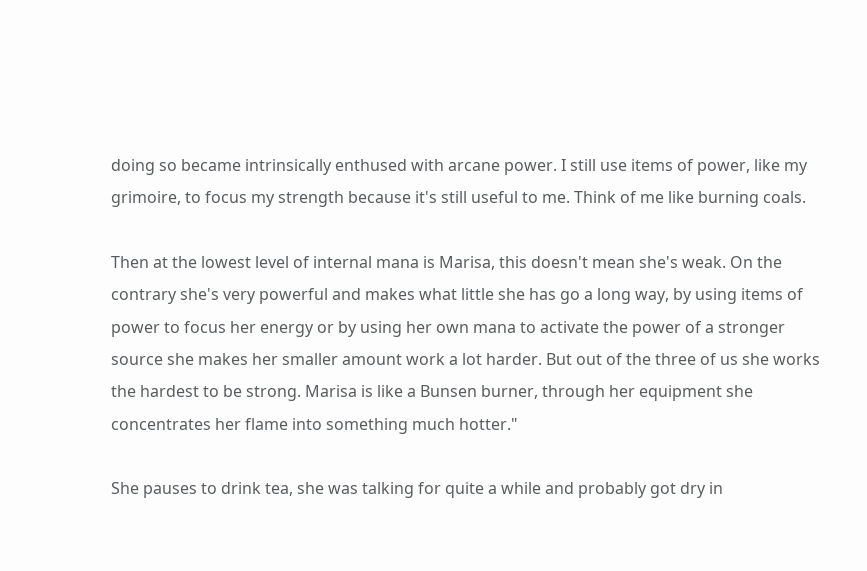doing so became intrinsically enthused with arcane power. I still use items of power, like my grimoire, to focus my strength because it's still useful to me. Think of me like burning coals.

Then at the lowest level of internal mana is Marisa, this doesn't mean she's weak. On the contrary she's very powerful and makes what little she has go a long way, by using items of power to focus her energy or by using her own mana to activate the power of a stronger source she makes her smaller amount work a lot harder. But out of the three of us she works the hardest to be strong. Marisa is like a Bunsen burner, through her equipment she concentrates her flame into something much hotter."

She pauses to drink tea, she was talking for quite a while and probably got dry in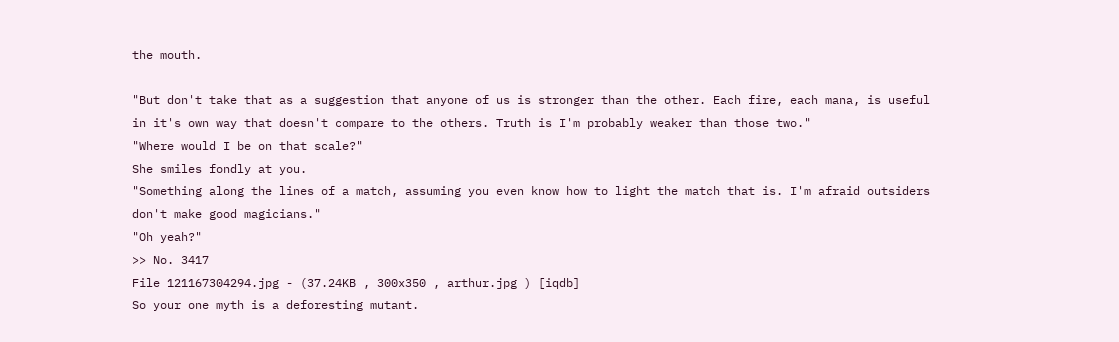the mouth.

"But don't take that as a suggestion that anyone of us is stronger than the other. Each fire, each mana, is useful in it's own way that doesn't compare to the others. Truth is I'm probably weaker than those two."
"Where would I be on that scale?"
She smiles fondly at you.
"Something along the lines of a match, assuming you even know how to light the match that is. I'm afraid outsiders don't make good magicians."
"Oh yeah?"
>> No. 3417
File 121167304294.jpg - (37.24KB , 300x350 , arthur.jpg ) [iqdb]
So your one myth is a deforesting mutant.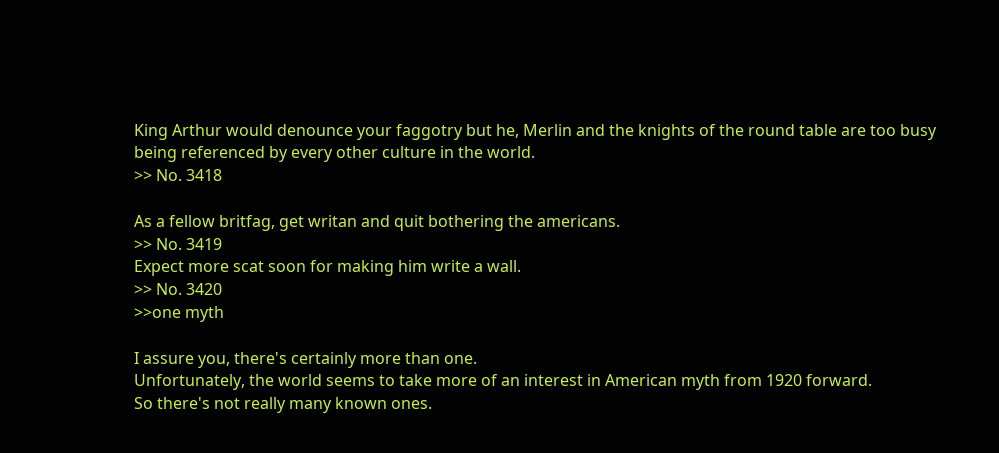King Arthur would denounce your faggotry but he, Merlin and the knights of the round table are too busy being referenced by every other culture in the world.
>> No. 3418

As a fellow britfag, get writan and quit bothering the americans.
>> No. 3419
Expect more scat soon for making him write a wall.
>> No. 3420
>>one myth

I assure you, there's certainly more than one.
Unfortunately, the world seems to take more of an interest in American myth from 1920 forward.
So there's not really many known ones.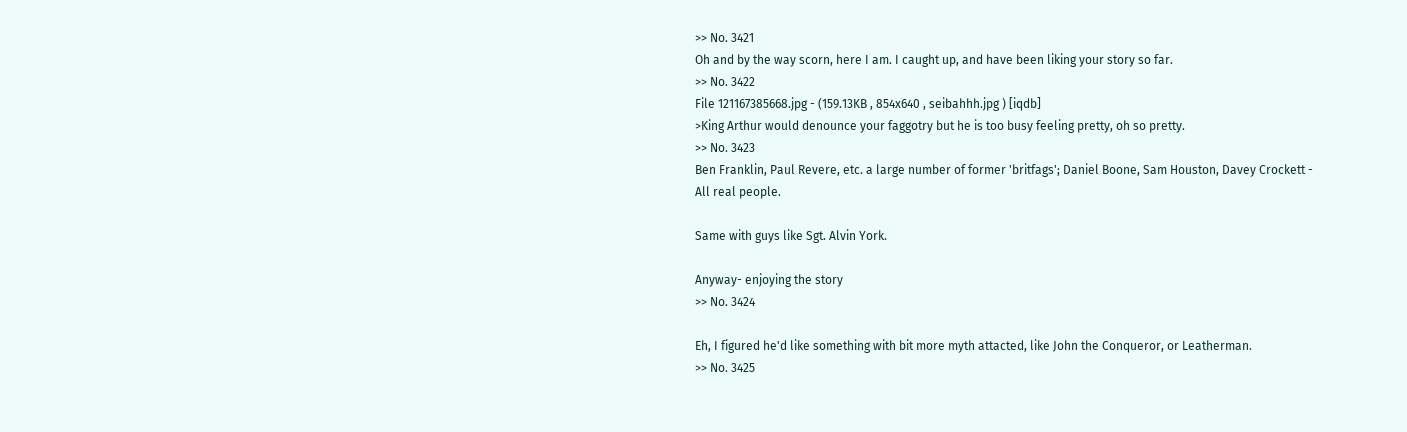>> No. 3421
Oh and by the way scorn, here I am. I caught up, and have been liking your story so far.
>> No. 3422
File 121167385668.jpg - (159.13KB , 854x640 , seibahhh.jpg ) [iqdb]
>King Arthur would denounce your faggotry but he is too busy feeling pretty, oh so pretty.
>> No. 3423
Ben Franklin, Paul Revere, etc. a large number of former 'britfags'; Daniel Boone, Sam Houston, Davey Crockett -
All real people.

Same with guys like Sgt. Alvin York.

Anyway- enjoying the story
>> No. 3424

Eh, I figured he'd like something with bit more myth attacted, like John the Conqueror, or Leatherman.
>> No. 3425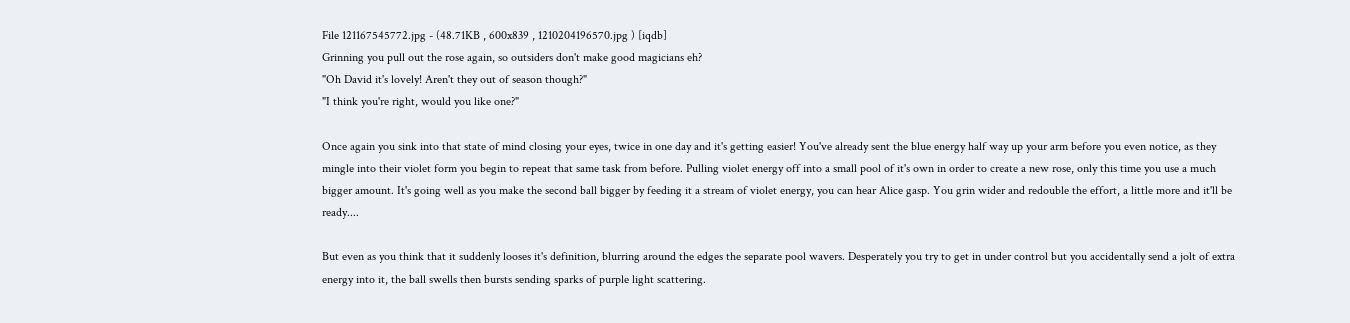File 121167545772.jpg - (48.71KB , 600x839 , 1210204196570.jpg ) [iqdb]
Grinning you pull out the rose again, so outsiders don't make good magicians eh?
"Oh David it's lovely! Aren't they out of season though?"
"I think you're right, would you like one?"

Once again you sink into that state of mind closing your eyes, twice in one day and it's getting easier! You've already sent the blue energy half way up your arm before you even notice, as they mingle into their violet form you begin to repeat that same task from before. Pulling violet energy off into a small pool of it's own in order to create a new rose, only this time you use a much bigger amount. It's going well as you make the second ball bigger by feeding it a stream of violet energy, you can hear Alice gasp. You grin wider and redouble the effort, a little more and it'll be ready....

But even as you think that it suddenly looses it's definition, blurring around the edges the separate pool wavers. Desperately you try to get in under control but you accidentally send a jolt of extra energy into it, the ball swells then bursts sending sparks of purple light scattering.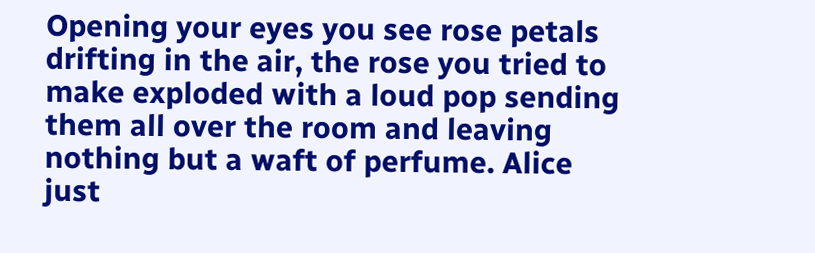Opening your eyes you see rose petals drifting in the air, the rose you tried to make exploded with a loud pop sending them all over the room and leaving nothing but a waft of perfume. Alice just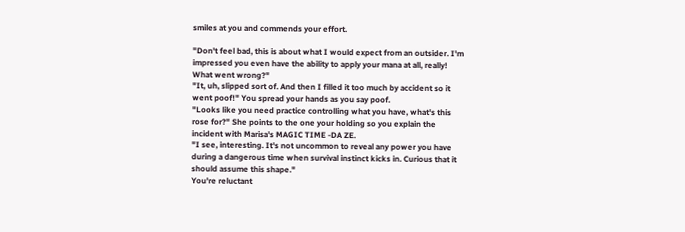smiles at you and commends your effort.

"Don't feel bad, this is about what I would expect from an outsider. I'm impressed you even have the ability to apply your mana at all, really! What went wrong?"
"It, uh, slipped sort of. And then I filled it too much by accident so it went poof!" You spread your hands as you say poof.
"Looks like you need practice controlling what you have, what's this rose for?" She points to the one your holding so you explain the incident with Marisa's MAGIC TIME -DA ZE.
"I see, interesting. It's not uncommon to reveal any power you have during a dangerous time when survival instinct kicks in. Curious that it should assume this shape."
You're reluctant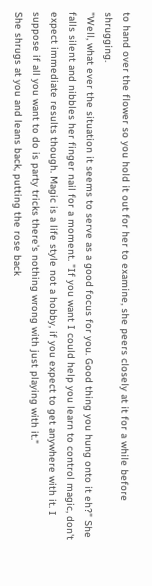to hand over the flower so you hold it out for her to examine, she peers closely at it for a while before shrugging.
"Well, what ever the situation it seems to serve as a good focus for you. Good thing you hung onto it eh?" She falls silent and nibbles her finger nail for a moment. "If you want I could help you learn to control magic, don't expect immediate results though. Magic is a life style not a hobby, if you expect to get anywhere with it. I suppose if all you want to do is party tricks there's nothing wrong with just playing with it."
She shrugs at you and leans back, putting the rose back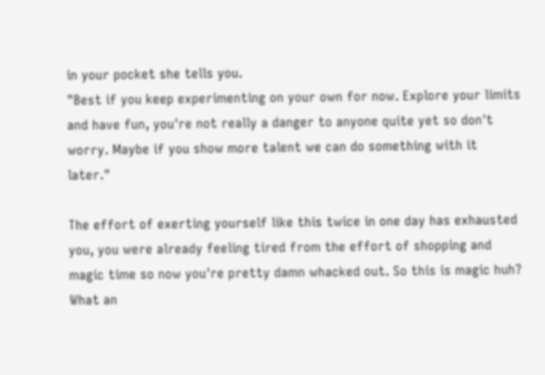in your pocket she tells you.
"Best if you keep experimenting on your own for now. Explore your limits and have fun, you're not really a danger to anyone quite yet so don't worry. Maybe if you show more talent we can do something with it later."

The effort of exerting yourself like this twice in one day has exhausted you, you were already feeling tired from the effort of shopping and magic time so now you're pretty damn whacked out. So this is magic huh? What an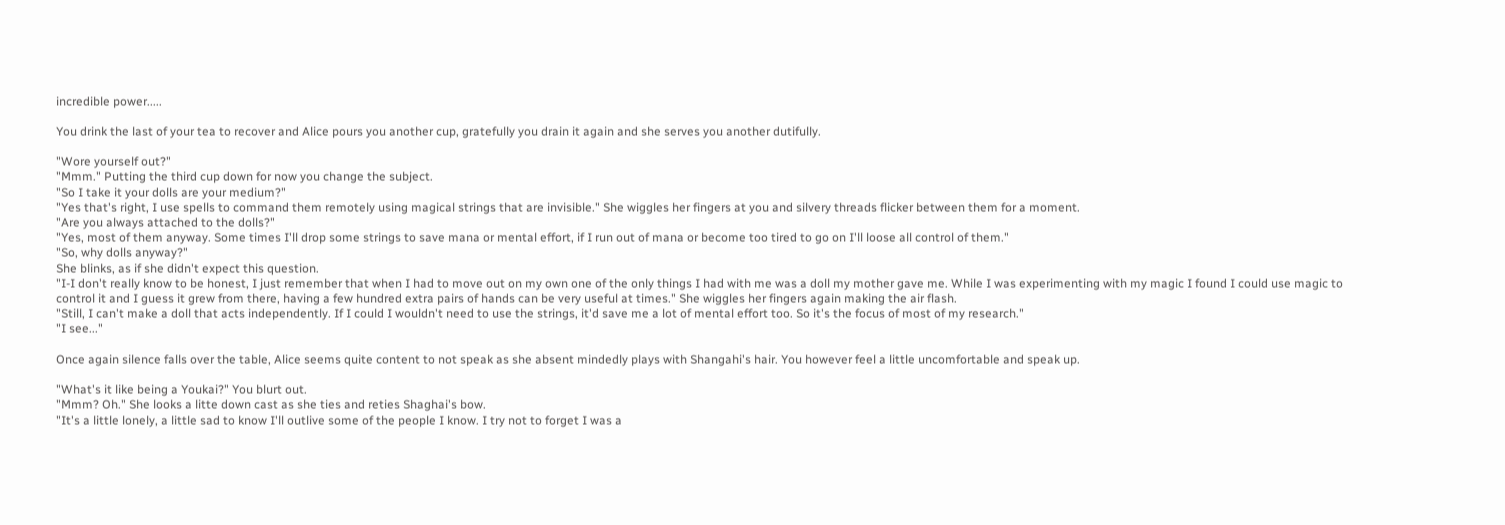incredible power.....

You drink the last of your tea to recover and Alice pours you another cup, gratefully you drain it again and she serves you another dutifully.

"Wore yourself out?"
"Mmm." Putting the third cup down for now you change the subject.
"So I take it your dolls are your medium?"
"Yes that's right, I use spells to command them remotely using magical strings that are invisible." She wiggles her fingers at you and silvery threads flicker between them for a moment.
"Are you always attached to the dolls?"
"Yes, most of them anyway. Some times I'll drop some strings to save mana or mental effort, if I run out of mana or become too tired to go on I'll loose all control of them."
"So, why dolls anyway?"
She blinks, as if she didn't expect this question.
"I-I don't really know to be honest, I just remember that when I had to move out on my own one of the only things I had with me was a doll my mother gave me. While I was experimenting with my magic I found I could use magic to control it and I guess it grew from there, having a few hundred extra pairs of hands can be very useful at times." She wiggles her fingers again making the air flash.
"Still, I can't make a doll that acts independently. If I could I wouldn't need to use the strings, it'd save me a lot of mental effort too. So it's the focus of most of my research."
"I see..."

Once again silence falls over the table, Alice seems quite content to not speak as she absent mindedly plays with Shangahi's hair. You however feel a little uncomfortable and speak up.

"What's it like being a Youkai?" You blurt out.
"Mmm? Oh." She looks a litte down cast as she ties and reties Shaghai's bow.
"It's a little lonely, a little sad to know I'll outlive some of the people I know. I try not to forget I was a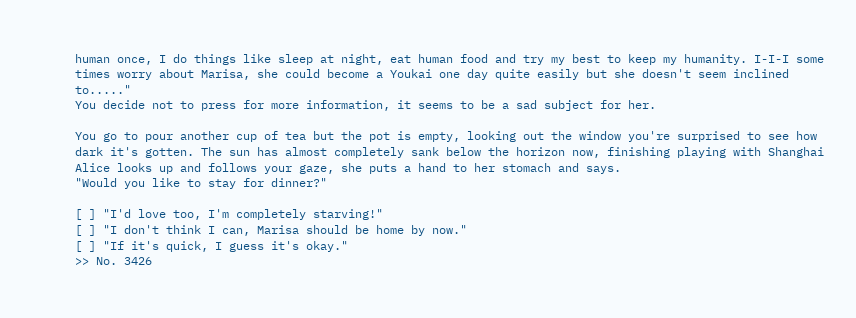human once, I do things like sleep at night, eat human food and try my best to keep my humanity. I-I-I some times worry about Marisa, she could become a Youkai one day quite easily but she doesn't seem inclined to....."
You decide not to press for more information, it seems to be a sad subject for her.

You go to pour another cup of tea but the pot is empty, looking out the window you're surprised to see how dark it's gotten. The sun has almost completely sank below the horizon now, finishing playing with Shanghai Alice looks up and follows your gaze, she puts a hand to her stomach and says.
"Would you like to stay for dinner?"

[ ] "I'd love too, I'm completely starving!"
[ ] "I don't think I can, Marisa should be home by now."
[ ] "If it's quick, I guess it's okay."
>> No. 3426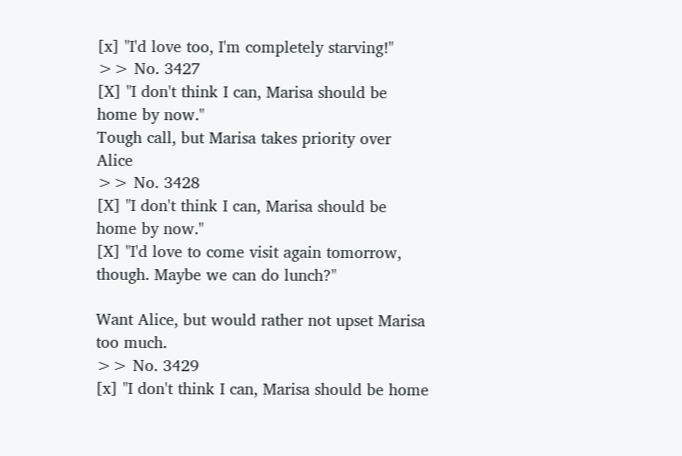[x] "I'd love too, I'm completely starving!"
>> No. 3427
[X] "I don't think I can, Marisa should be home by now."
Tough call, but Marisa takes priority over Alice
>> No. 3428
[X] "I don't think I can, Marisa should be home by now."
[X] "I'd love to come visit again tomorrow, though. Maybe we can do lunch?"

Want Alice, but would rather not upset Marisa too much.
>> No. 3429
[x] "I don't think I can, Marisa should be home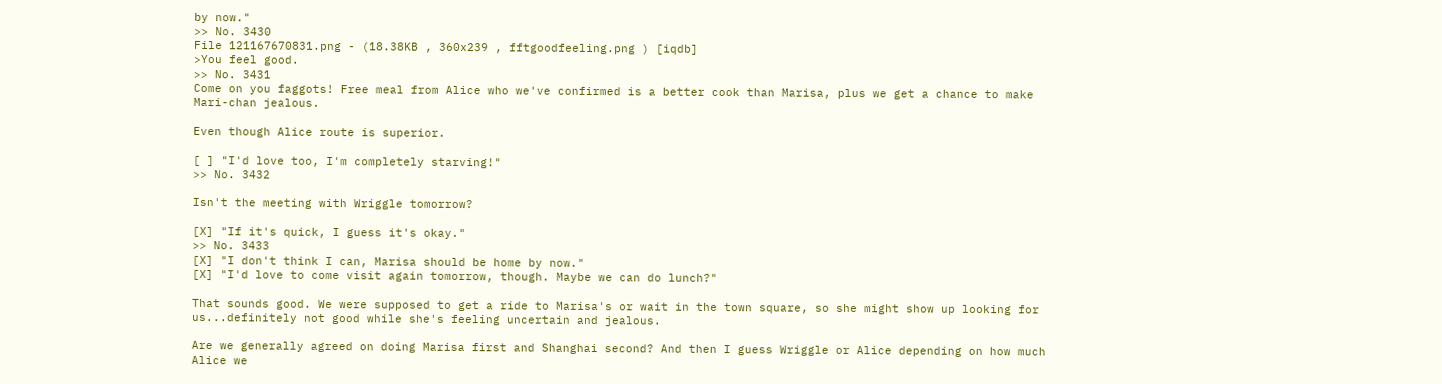by now."
>> No. 3430
File 121167670831.png - (18.38KB , 360x239 , fftgoodfeeling.png ) [iqdb]
>You feel good.
>> No. 3431
Come on you faggots! Free meal from Alice who we've confirmed is a better cook than Marisa, plus we get a chance to make Mari-chan jealous.

Even though Alice route is superior.

[ ] "I'd love too, I'm completely starving!"
>> No. 3432

Isn't the meeting with Wriggle tomorrow?

[X] "If it's quick, I guess it's okay."
>> No. 3433
[X] "I don't think I can, Marisa should be home by now."
[X] "I'd love to come visit again tomorrow, though. Maybe we can do lunch?"

That sounds good. We were supposed to get a ride to Marisa's or wait in the town square, so she might show up looking for us...definitely not good while she's feeling uncertain and jealous.

Are we generally agreed on doing Marisa first and Shanghai second? And then I guess Wriggle or Alice depending on how much Alice we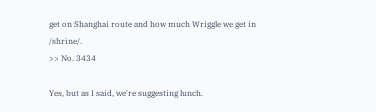get on Shanghai route and how much Wriggle we get in /shrine/.
>> No. 3434

Yes, but as I said, we're suggesting lunch.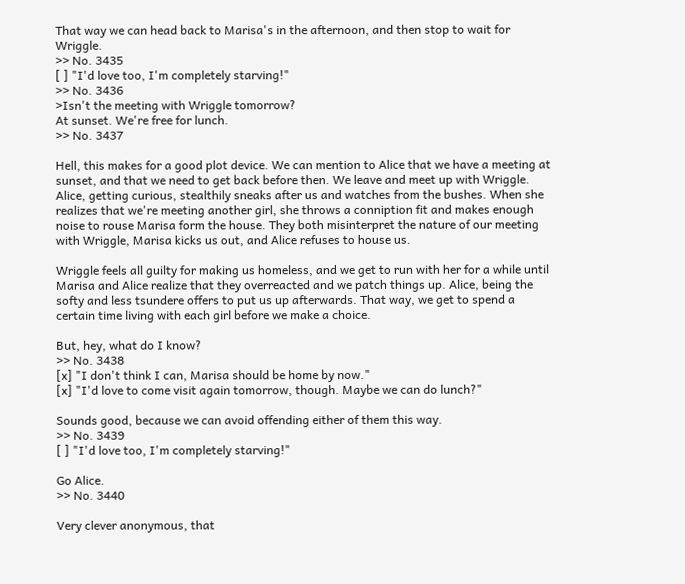That way we can head back to Marisa's in the afternoon, and then stop to wait for Wriggle.
>> No. 3435
[ ] "I'd love too, I'm completely starving!"
>> No. 3436
>Isn't the meeting with Wriggle tomorrow?
At sunset. We're free for lunch.
>> No. 3437

Hell, this makes for a good plot device. We can mention to Alice that we have a meeting at sunset, and that we need to get back before then. We leave and meet up with Wriggle. Alice, getting curious, stealthily sneaks after us and watches from the bushes. When she realizes that we're meeting another girl, she throws a conniption fit and makes enough noise to rouse Marisa form the house. They both misinterpret the nature of our meeting with Wriggle, Marisa kicks us out, and Alice refuses to house us.

Wriggle feels all guilty for making us homeless, and we get to run with her for a while until Marisa and Alice realize that they overreacted and we patch things up. Alice, being the softy and less tsundere offers to put us up afterwards. That way, we get to spend a certain time living with each girl before we make a choice.

But, hey, what do I know?
>> No. 3438
[x] "I don't think I can, Marisa should be home by now."
[x] "I'd love to come visit again tomorrow, though. Maybe we can do lunch?"

Sounds good, because we can avoid offending either of them this way.
>> No. 3439
[ ] "I'd love too, I'm completely starving!"

Go Alice.
>> No. 3440

Very clever anonymous, that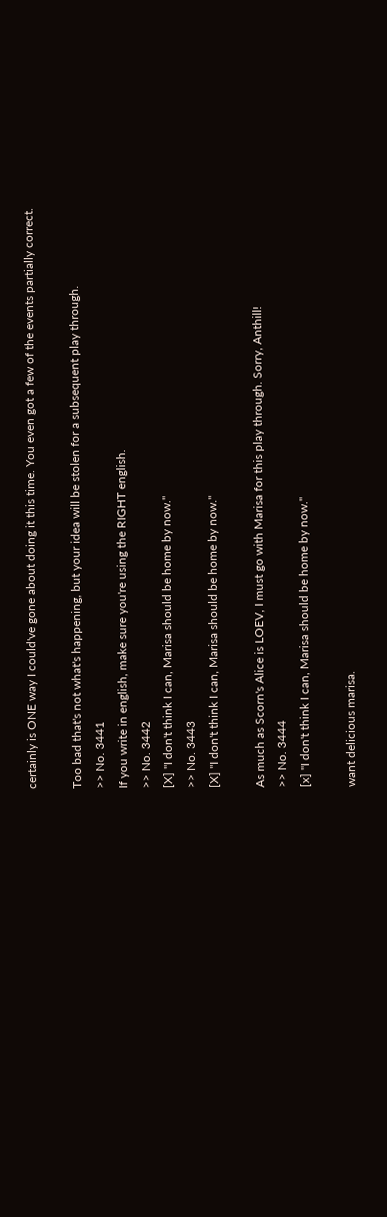certainly is ONE way I could've gone about doing it this time. You even got a few of the events partially correct.

Too bad that's not what's happening, but your idea will be stolen for a subsequent play through.
>> No. 3441
If you write in english, make sure you're using the RIGHT english.
>> No. 3442
[X] "I don't think I can, Marisa should be home by now."
>> No. 3443
[X] "I don't think I can, Marisa should be home by now."

As much as Scorn's Alice is LOEV, I must go with Marisa for this play through. Sorry, Anthill!
>> No. 3444
[x] "I don't think I can, Marisa should be home by now."

want delicious marisa.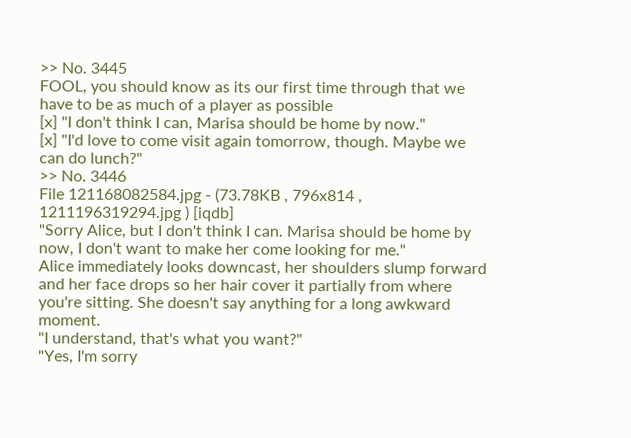>> No. 3445
FOOL, you should know as its our first time through that we have to be as much of a player as possible
[x] "I don't think I can, Marisa should be home by now."
[x] "I'd love to come visit again tomorrow, though. Maybe we can do lunch?"
>> No. 3446
File 121168082584.jpg - (73.78KB , 796x814 , 1211196319294.jpg ) [iqdb]
"Sorry Alice, but I don't think I can. Marisa should be home by now, I don't want to make her come looking for me."
Alice immediately looks downcast, her shoulders slump forward and her face drops so her hair cover it partially from where you're sitting. She doesn't say anything for a long awkward moment.
"I understand, that's what you want?"
"Yes, I'm sorry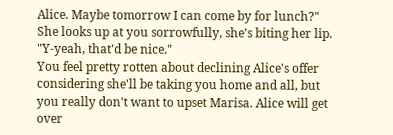Alice. Maybe tomorrow I can come by for lunch?"
She looks up at you sorrowfully, she's biting her lip.
"Y-yeah, that'd be nice."
You feel pretty rotten about declining Alice's offer considering she'll be taking you home and all, but you really don't want to upset Marisa. Alice will get over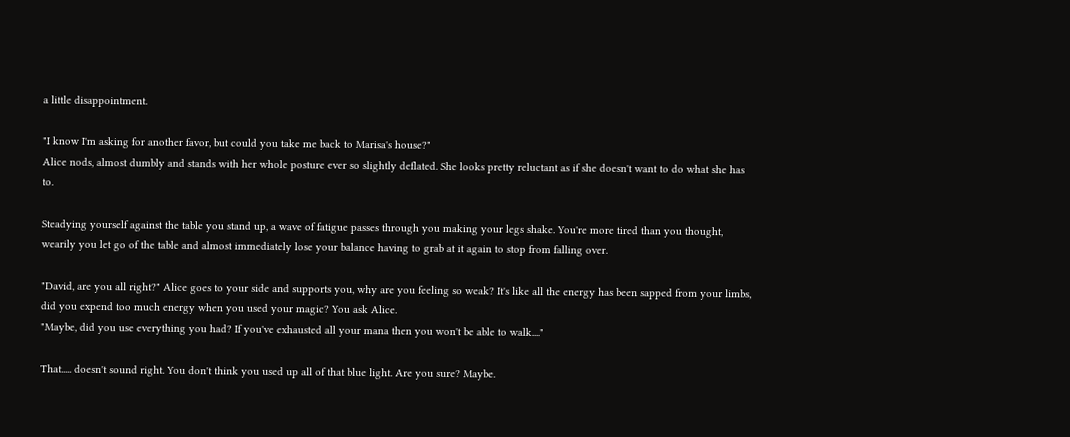a little disappointment.

"I know I'm asking for another favor, but could you take me back to Marisa's house?"
Alice nods, almost dumbly and stands with her whole posture ever so slightly deflated. She looks pretty reluctant as if she doesn't want to do what she has to.

Steadying yourself against the table you stand up, a wave of fatigue passes through you making your legs shake. You're more tired than you thought, wearily you let go of the table and almost immediately lose your balance having to grab at it again to stop from falling over.

"David, are you all right?" Alice goes to your side and supports you, why are you feeling so weak? It's like all the energy has been sapped from your limbs, did you expend too much energy when you used your magic? You ask Alice.
"Maybe, did you use everything you had? If you've exhausted all your mana then you won't be able to walk...."

That..... doesn't sound right. You don't think you used up all of that blue light. Are you sure? Maybe.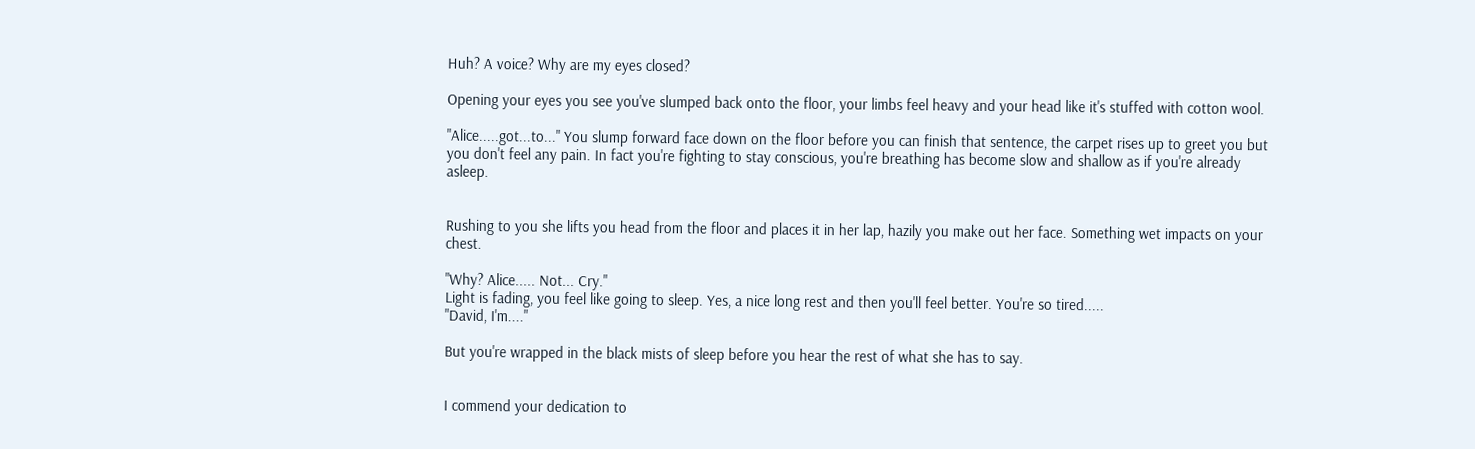Huh? A voice? Why are my eyes closed?

Opening your eyes you see you've slumped back onto the floor, your limbs feel heavy and your head like it's stuffed with cotton wool.

"Alice.....got...to..." You slump forward face down on the floor before you can finish that sentence, the carpet rises up to greet you but you don't feel any pain. In fact you're fighting to stay conscious, you're breathing has become slow and shallow as if you're already asleep.


Rushing to you she lifts you head from the floor and places it in her lap, hazily you make out her face. Something wet impacts on your chest.

"Why? Alice..... Not... Cry."
Light is fading, you feel like going to sleep. Yes, a nice long rest and then you'll feel better. You're so tired.....
"David, I'm...."

But you're wrapped in the black mists of sleep before you hear the rest of what she has to say.


I commend your dedication to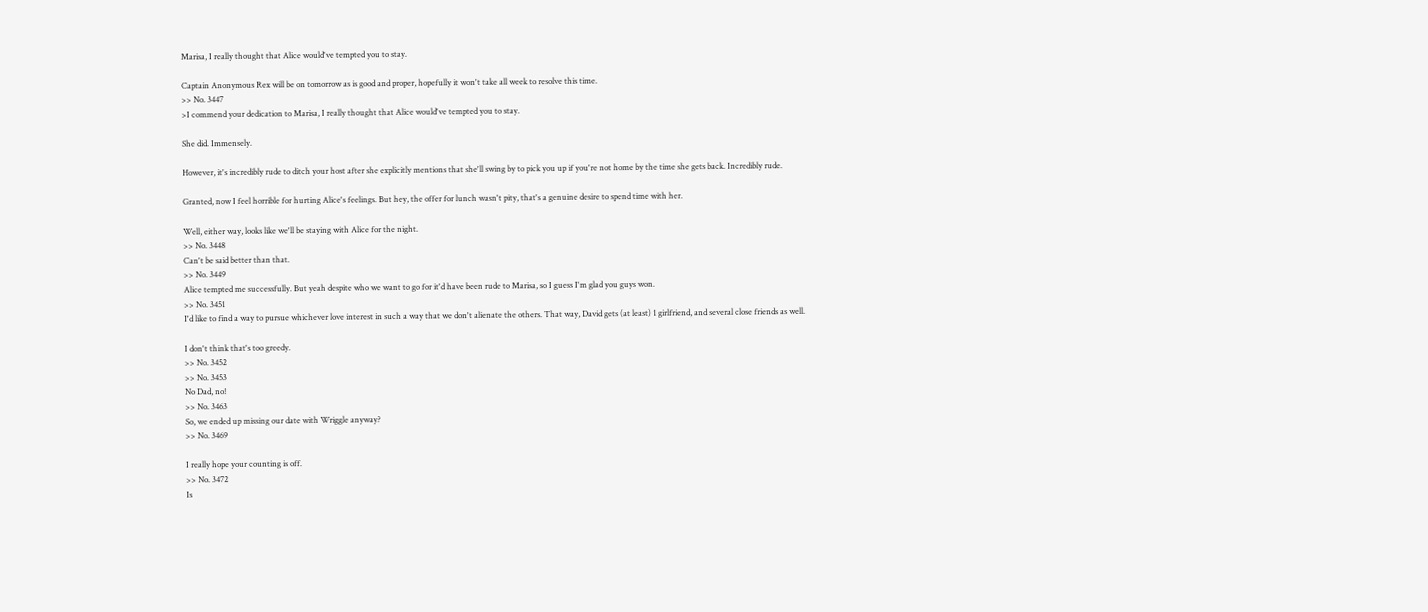Marisa, I really thought that Alice would've tempted you to stay.

Captain Anonymous Rex will be on tomorrow as is good and proper, hopefully it won't take all week to resolve this time.
>> No. 3447
>I commend your dedication to Marisa, I really thought that Alice would've tempted you to stay.

She did. Immensely.

However, it's incredibly rude to ditch your host after she explicitly mentions that she'll swing by to pick you up if you're not home by the time she gets back. Incredibly rude.

Granted, now I feel horrible for hurting Alice's feelings. But hey, the offer for lunch wasn't pity, that's a genuine desire to spend time with her.

Well, either way, looks like we'll be staying with Alice for the night.
>> No. 3448
Can't be said better than that.
>> No. 3449
Alice tempted me successfully. But yeah despite who we want to go for it'd have been rude to Marisa, so I guess I'm glad you guys won.
>> No. 3451
I'd like to find a way to pursue whichever love interest in such a way that we don't alienate the others. That way, David gets (at least) 1 girlfriend, and several close friends as well.

I don't think that's too greedy.
>> No. 3452
>> No. 3453
No Dad, no!
>> No. 3463
So, we ended up missing our date with Wriggle anyway?
>> No. 3469

I really hope your counting is off.
>> No. 3472
Is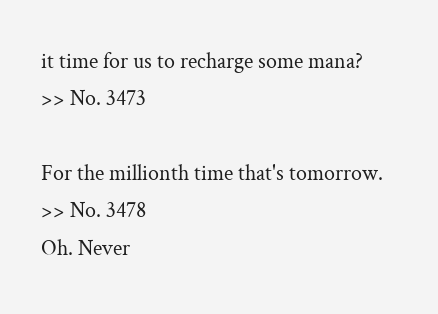it time for us to recharge some mana?
>> No. 3473

For the millionth time that's tomorrow.
>> No. 3478
Oh. Never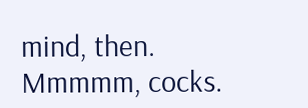mind, then. Mmmmm, cocks.